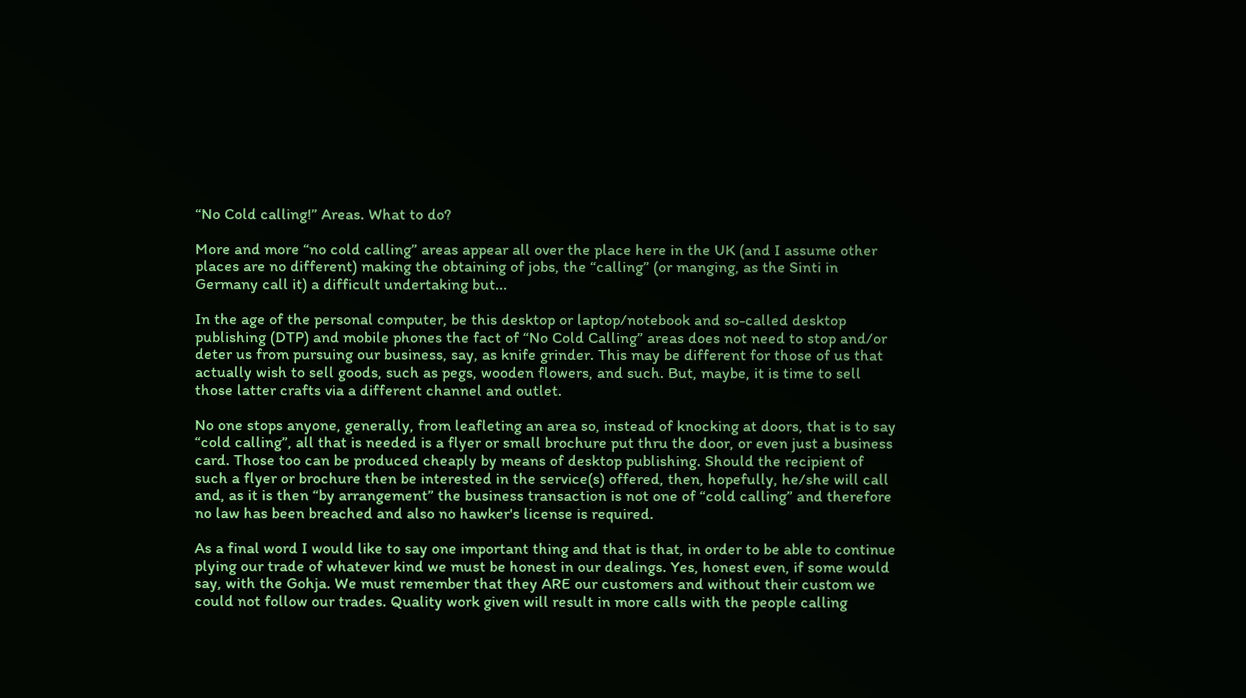“No Cold calling!” Areas. What to do?

More and more “no cold calling” areas appear all over the place here in the UK (and I assume other places are no different) making the obtaining of jobs, the “calling” (or manging, as the Sinti in Germany call it) a difficult undertaking but...

In the age of the personal computer, be this desktop or laptop/notebook and so-called desktop publishing (DTP) and mobile phones the fact of “No Cold Calling” areas does not need to stop and/or deter us from pursuing our business, say, as knife grinder. This may be different for those of us that actually wish to sell goods, such as pegs, wooden flowers, and such. But, maybe, it is time to sell those latter crafts via a different channel and outlet.

No one stops anyone, generally, from leafleting an area so, instead of knocking at doors, that is to say “cold calling”, all that is needed is a flyer or small brochure put thru the door, or even just a business card. Those too can be produced cheaply by means of desktop publishing. Should the recipient of such a flyer or brochure then be interested in the service(s) offered, then, hopefully, he/she will call and, as it is then “by arrangement” the business transaction is not one of “cold calling” and therefore no law has been breached and also no hawker's license is required.

As a final word I would like to say one important thing and that is that, in order to be able to continue plying our trade of whatever kind we must be honest in our dealings. Yes, honest even, if some would say, with the Gohja. We must remember that they ARE our customers and without their custom we could not follow our trades. Quality work given will result in more calls with the people calling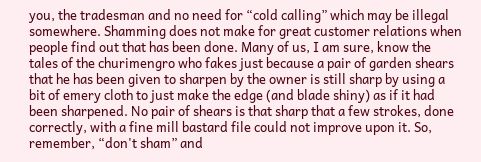you, the tradesman and no need for “cold calling” which may be illegal somewhere. Shamming does not make for great customer relations when people find out that has been done. Many of us, I am sure, know the tales of the churimengro who fakes just because a pair of garden shears that he has been given to sharpen by the owner is still sharp by using a bit of emery cloth to just make the edge (and blade shiny) as if it had been sharpened. No pair of shears is that sharp that a few strokes, done correctly, with a fine mill bastard file could not improve upon it. So, remember, “don't sham” and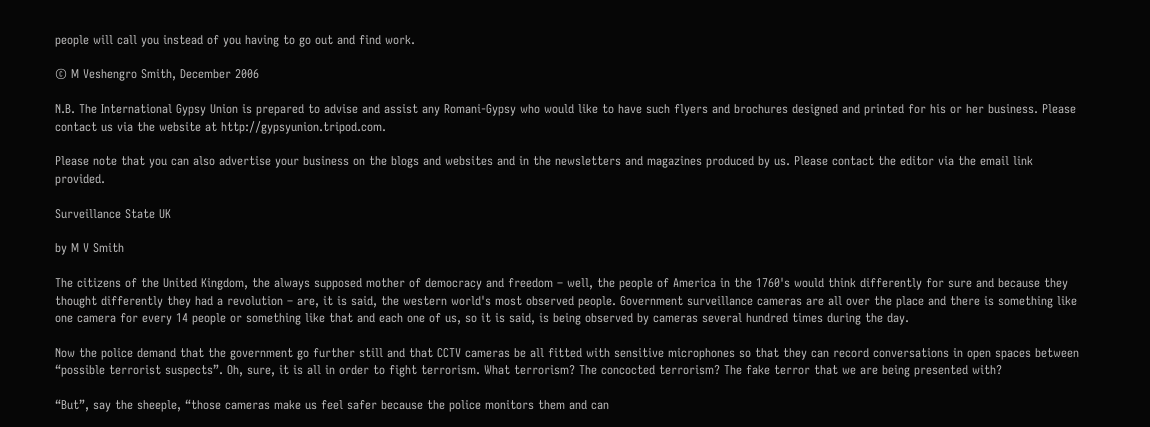people will call you instead of you having to go out and find work.

© M Veshengro Smith, December 2006

N.B. The International Gypsy Union is prepared to advise and assist any Romani-Gypsy who would like to have such flyers and brochures designed and printed for his or her business. Please contact us via the website at http://gypsyunion.tripod.com.

Please note that you can also advertise your business on the blogs and websites and in the newsletters and magazines produced by us. Please contact the editor via the email link provided.

Surveillance State UK

by M V Smith

The citizens of the United Kingdom, the always supposed mother of democracy and freedom – well, the people of America in the 1760's would think differently for sure and because they thought differently they had a revolution – are, it is said, the western world's most observed people. Government surveillance cameras are all over the place and there is something like one camera for every 14 people or something like that and each one of us, so it is said, is being observed by cameras several hundred times during the day.

Now the police demand that the government go further still and that CCTV cameras be all fitted with sensitive microphones so that they can record conversations in open spaces between “possible terrorist suspects”. Oh, sure, it is all in order to fight terrorism. What terrorism? The concocted terrorism? The fake terror that we are being presented with?

“But”, say the sheeple, “those cameras make us feel safer because the police monitors them and can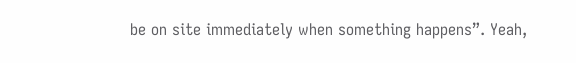be on site immediately when something happens”. Yeah,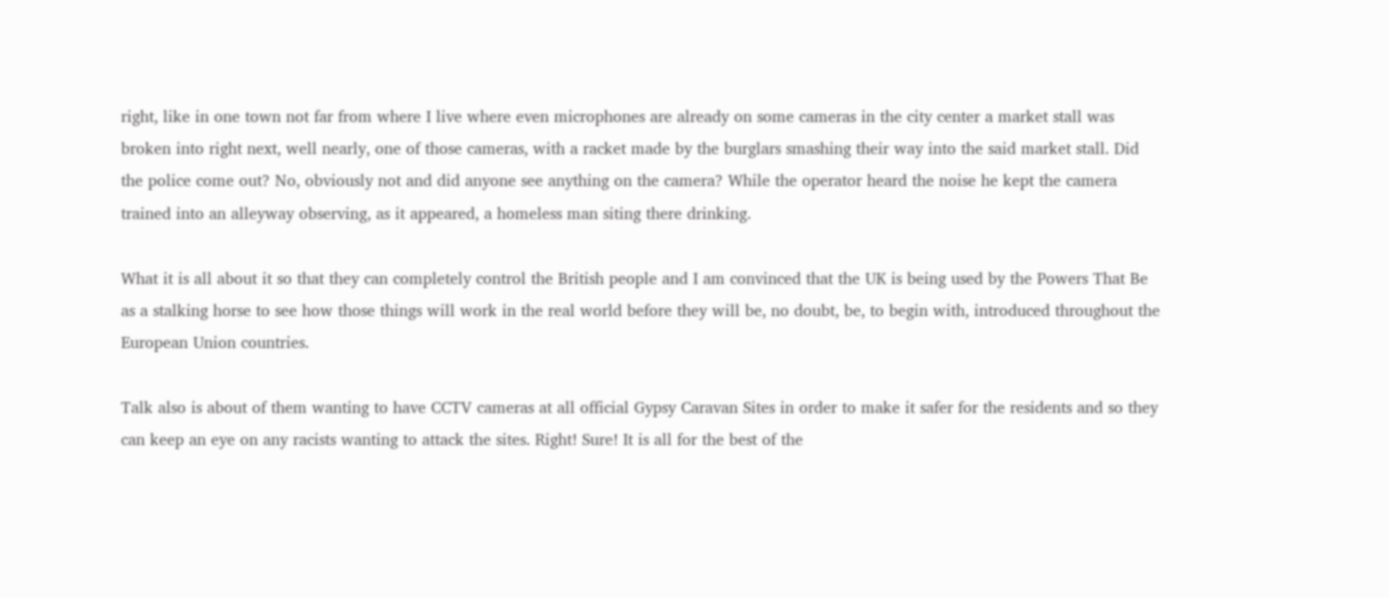right, like in one town not far from where I live where even microphones are already on some cameras in the city center a market stall was broken into right next, well nearly, one of those cameras, with a racket made by the burglars smashing their way into the said market stall. Did the police come out? No, obviously not and did anyone see anything on the camera? While the operator heard the noise he kept the camera trained into an alleyway observing, as it appeared, a homeless man siting there drinking.

What it is all about it so that they can completely control the British people and I am convinced that the UK is being used by the Powers That Be as a stalking horse to see how those things will work in the real world before they will be, no doubt, be, to begin with, introduced throughout the European Union countries.

Talk also is about of them wanting to have CCTV cameras at all official Gypsy Caravan Sites in order to make it safer for the residents and so they can keep an eye on any racists wanting to attack the sites. Right! Sure! It is all for the best of the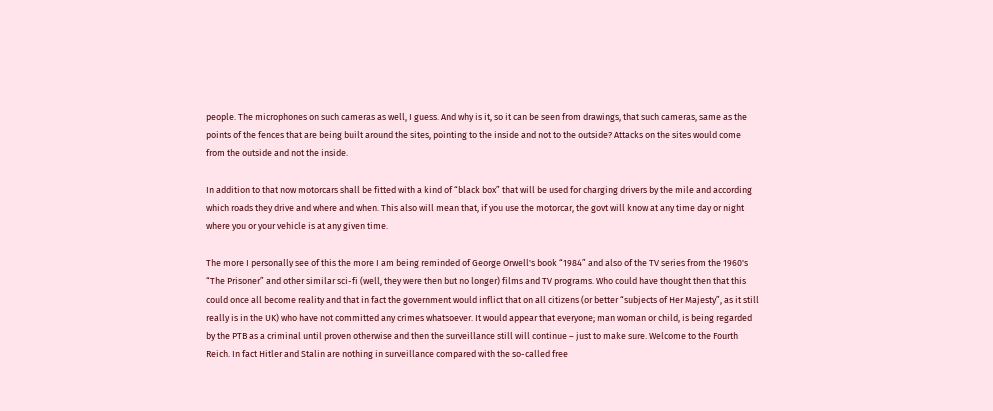people. The microphones on such cameras as well, I guess. And why is it, so it can be seen from drawings, that such cameras, same as the points of the fences that are being built around the sites, pointing to the inside and not to the outside? Attacks on the sites would come from the outside and not the inside.

In addition to that now motorcars shall be fitted with a kind of “black box” that will be used for charging drivers by the mile and according which roads they drive and where and when. This also will mean that, if you use the motorcar, the govt will know at any time day or night where you or your vehicle is at any given time.

The more I personally see of this the more I am being reminded of George Orwell's book “1984” and also of the TV series from the 1960's “The Prisoner” and other similar sci-fi (well, they were then but no longer) films and TV programs. Who could have thought then that this could once all become reality and that in fact the government would inflict that on all citizens (or better “subjects of Her Majesty”, as it still really is in the UK) who have not committed any crimes whatsoever. It would appear that everyone; man woman or child, is being regarded by the PTB as a criminal until proven otherwise and then the surveillance still will continue – just to make sure. Welcome to the Fourth Reich. In fact Hitler and Stalin are nothing in surveillance compared with the so-called free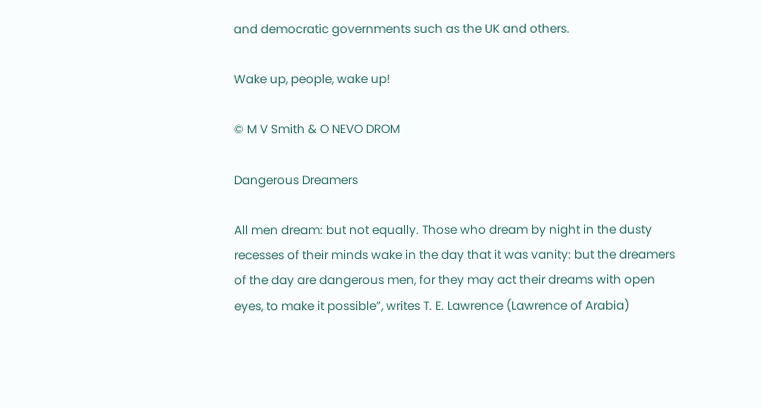and democratic governments such as the UK and others.

Wake up, people, wake up!

© M V Smith & O NEVO DROM

Dangerous Dreamers

All men dream: but not equally. Those who dream by night in the dusty recesses of their minds wake in the day that it was vanity: but the dreamers of the day are dangerous men, for they may act their dreams with open eyes, to make it possible”, writes T. E. Lawrence (Lawrence of Arabia)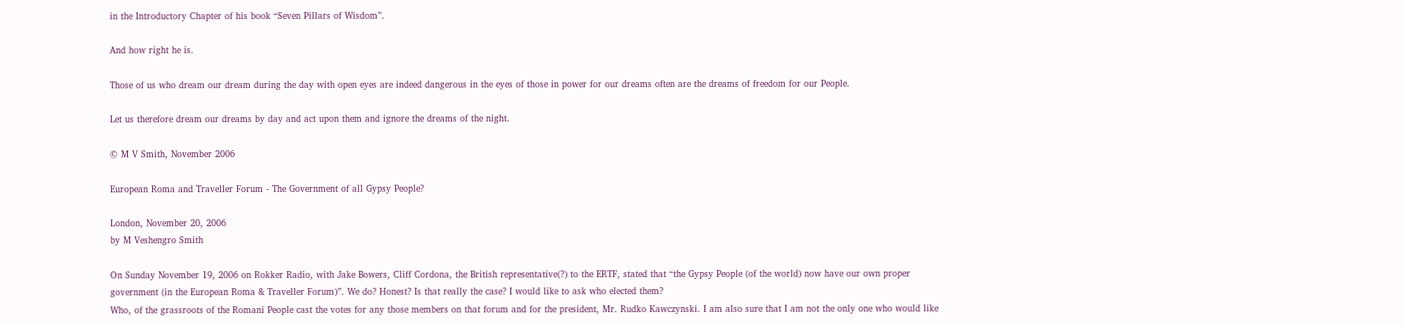in the Introductory Chapter of his book “Seven Pillars of Wisdom”.

And how right he is.

Those of us who dream our dream during the day with open eyes are indeed dangerous in the eyes of those in power for our dreams often are the dreams of freedom for our People.

Let us therefore dream our dreams by day and act upon them and ignore the dreams of the night.

© M V Smith, November 2006

European Roma and Traveller Forum - The Government of all Gypsy People?

London, November 20, 2006
by M Veshengro Smith

On Sunday November 19, 2006 on Rokker Radio, with Jake Bowers, Cliff Cordona, the British representative(?) to the ERTF, stated that “the Gypsy People (of the world) now have our own proper government (in the European Roma & Traveller Forum)”. We do? Honest? Is that really the case? I would like to ask who elected them?
Who, of the grassroots of the Romani People cast the votes for any those members on that forum and for the president, Mr. Rudko Kawczynski. I am also sure that I am not the only one who would like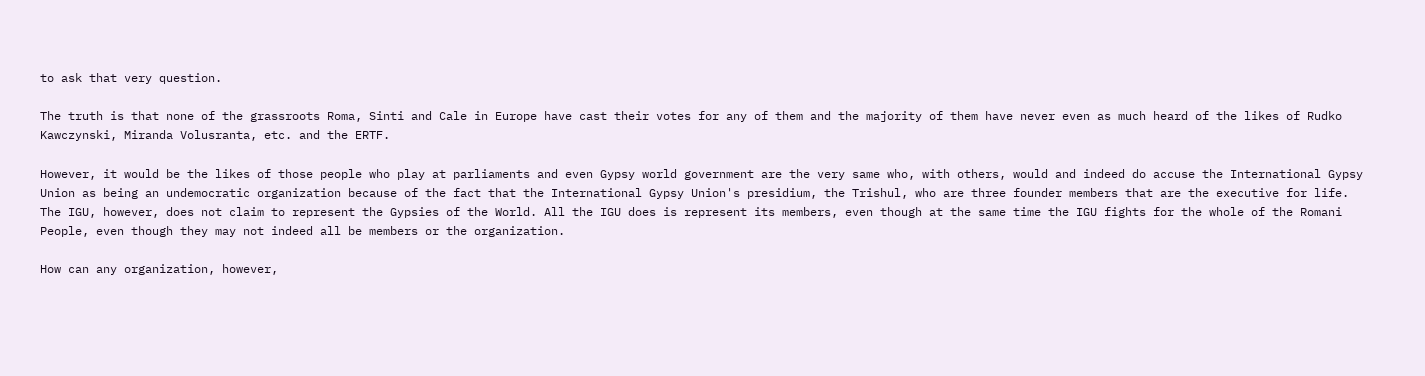to ask that very question.

The truth is that none of the grassroots Roma, Sinti and Cale in Europe have cast their votes for any of them and the majority of them have never even as much heard of the likes of Rudko Kawczynski, Miranda Volusranta, etc. and the ERTF.

However, it would be the likes of those people who play at parliaments and even Gypsy world government are the very same who, with others, would and indeed do accuse the International Gypsy Union as being an undemocratic organization because of the fact that the International Gypsy Union's presidium, the Trishul, who are three founder members that are the executive for life.
The IGU, however, does not claim to represent the Gypsies of the World. All the IGU does is represent its members, even though at the same time the IGU fights for the whole of the Romani People, even though they may not indeed all be members or the organization.

How can any organization, however,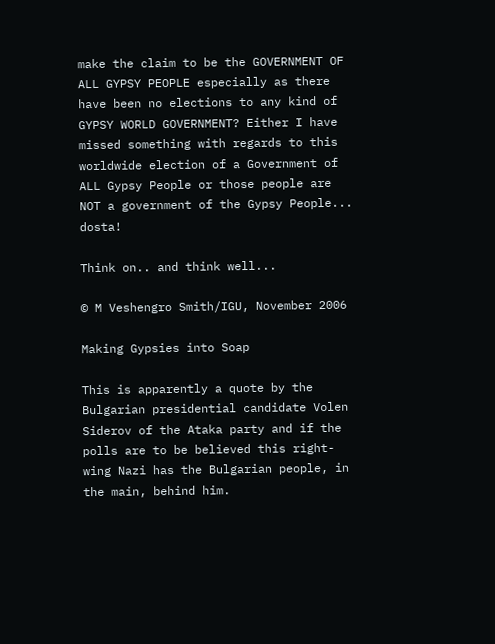make the claim to be the GOVERNMENT OF ALL GYPSY PEOPLE especially as there have been no elections to any kind of GYPSY WORLD GOVERNMENT? Either I have missed something with regards to this worldwide election of a Government of ALL Gypsy People or those people are NOT a government of the Gypsy People... dosta!

Think on.. and think well...

© M Veshengro Smith/IGU, November 2006

Making Gypsies into Soap

This is apparently a quote by the Bulgarian presidential candidate Volen Siderov of the Ataka party and if the polls are to be believed this right-wing Nazi has the Bulgarian people, in the main, behind him.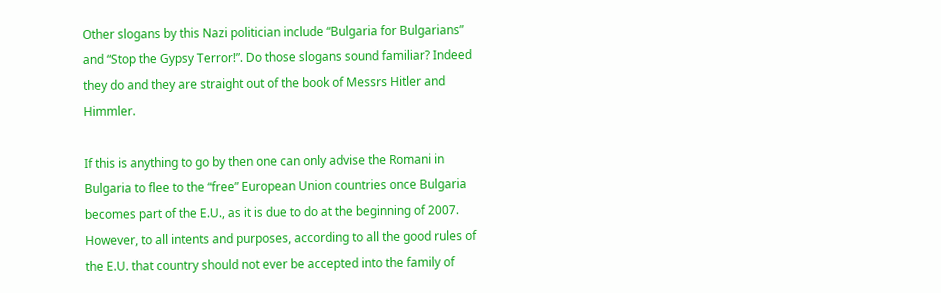Other slogans by this Nazi politician include “Bulgaria for Bulgarians” and “Stop the Gypsy Terror!”. Do those slogans sound familiar? Indeed they do and they are straight out of the book of Messrs Hitler and Himmler.

If this is anything to go by then one can only advise the Romani in Bulgaria to flee to the “free” European Union countries once Bulgaria becomes part of the E.U., as it is due to do at the beginning of 2007. However, to all intents and purposes, according to all the good rules of the E.U. that country should not ever be accepted into the family of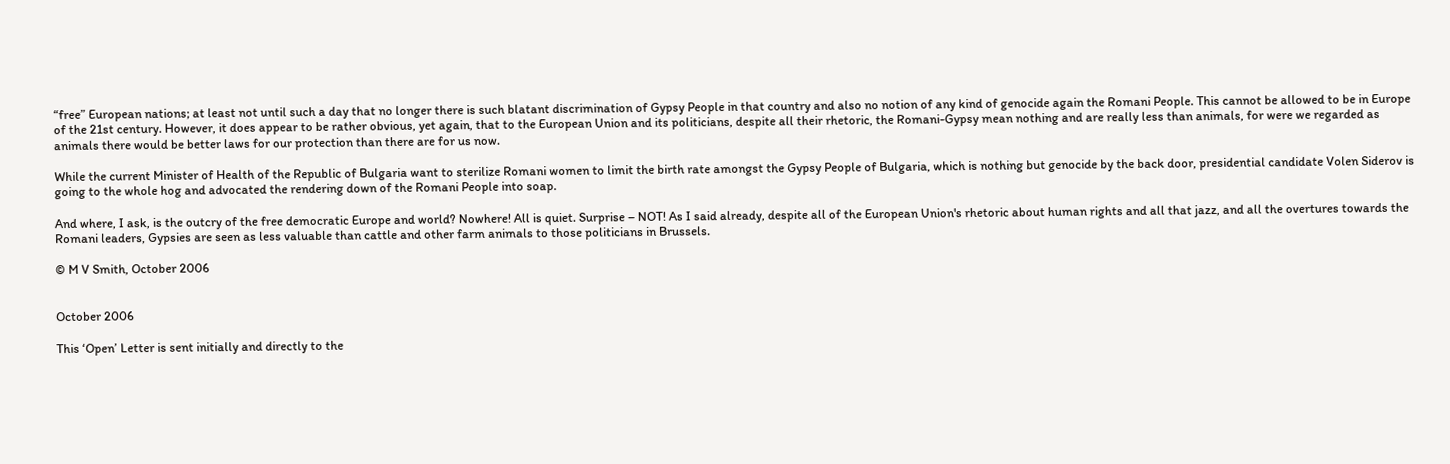“free” European nations; at least not until such a day that no longer there is such blatant discrimination of Gypsy People in that country and also no notion of any kind of genocide again the Romani People. This cannot be allowed to be in Europe of the 21st century. However, it does appear to be rather obvious, yet again, that to the European Union and its politicians, despite all their rhetoric, the Romani-Gypsy mean nothing and are really less than animals, for were we regarded as animals there would be better laws for our protection than there are for us now.

While the current Minister of Health of the Republic of Bulgaria want to sterilize Romani women to limit the birth rate amongst the Gypsy People of Bulgaria, which is nothing but genocide by the back door, presidential candidate Volen Siderov is going to the whole hog and advocated the rendering down of the Romani People into soap.

And where, I ask, is the outcry of the free democratic Europe and world? Nowhere! All is quiet. Surprise – NOT! As I said already, despite all of the European Union's rhetoric about human rights and all that jazz, and all the overtures towards the Romani leaders, Gypsies are seen as less valuable than cattle and other farm animals to those politicians in Brussels.

© M V Smith, October 2006


October 2006

This ‘Open’ Letter is sent initially and directly to the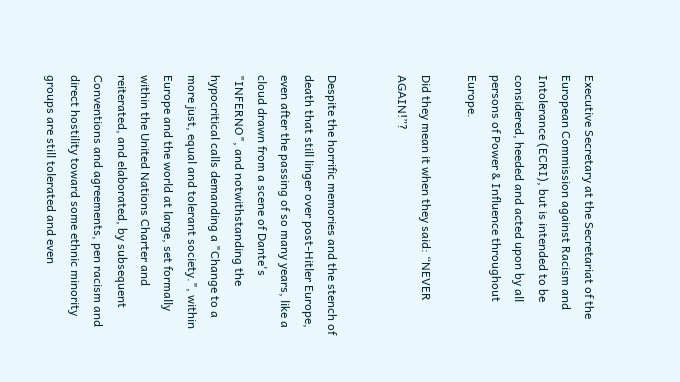Executive Secretary at the Secretariat of the European Commission against Racism and Intolerance (ECRI), but is intended to be considered, heeded and acted upon by all persons of Power & Influence throughout Europe.

Did they mean it when they said: “NEVER AGAIN!”?


Despite the horrific memories and the stench of death that still linger over post-Hitler Europe, even after the passing of so many years, like a cloud drawn from a scene of Dante's "INFERNO", and notwithstanding the hypocritical calls demanding a "Change to a more just, equal and tolerant society.", within Europe and the world at large, set formally within the United Nations Charter and reiterated, and elaborated, by subsequent Conventions and agreements, pen racism and direct hostility toward some ethnic minority groups are still tolerated and even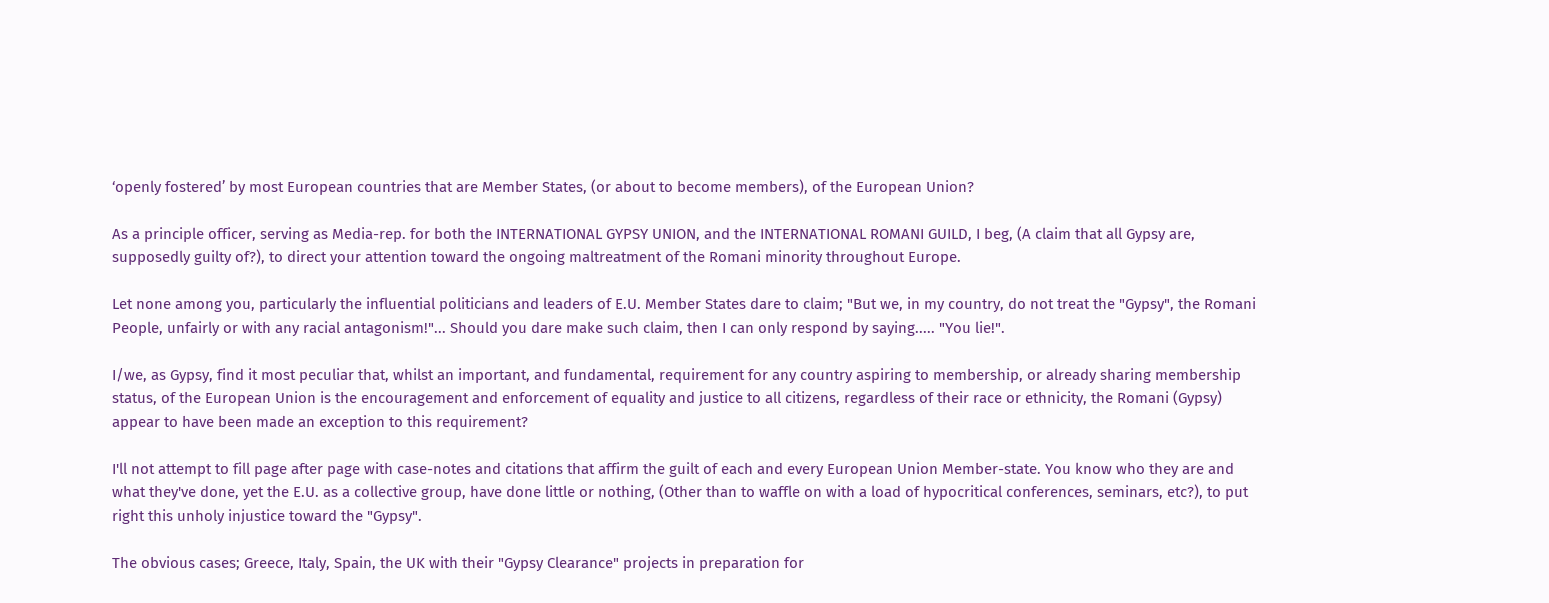‘openly fostered’ by most European countries that are Member States, (or about to become members), of the European Union?

As a principle officer, serving as Media-rep. for both the INTERNATIONAL GYPSY UNION, and the INTERNATIONAL ROMANI GUILD, I beg, (A claim that all Gypsy are, supposedly guilty of?), to direct your attention toward the ongoing maltreatment of the Romani minority throughout Europe.

Let none among you, particularly the influential politicians and leaders of E.U. Member States dare to claim; "But we, in my country, do not treat the "Gypsy", the Romani People, unfairly or with any racial antagonism!"... Should you dare make such claim, then I can only respond by saying..... "You lie!".

I/we, as Gypsy, find it most peculiar that, whilst an important, and fundamental, requirement for any country aspiring to membership, or already sharing membership status, of the European Union is the encouragement and enforcement of equality and justice to all citizens, regardless of their race or ethnicity, the Romani (Gypsy) appear to have been made an exception to this requirement?

I'll not attempt to fill page after page with case-notes and citations that affirm the guilt of each and every European Union Member-state. You know who they are and what they've done, yet the E.U. as a collective group, have done little or nothing, (Other than to waffle on with a load of hypocritical conferences, seminars, etc?), to put right this unholy injustice toward the "Gypsy".

The obvious cases; Greece, Italy, Spain, the UK with their "Gypsy Clearance" projects in preparation for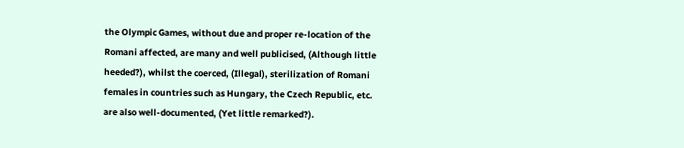the Olympic Games, without due and proper re-location of the Romani affected, are many and well publicised, (Although little heeded?), whilst the coerced, (Illegal), sterilization of Romani females in countries such as Hungary, the Czech Republic, etc. are also well-documented, (Yet little remarked?).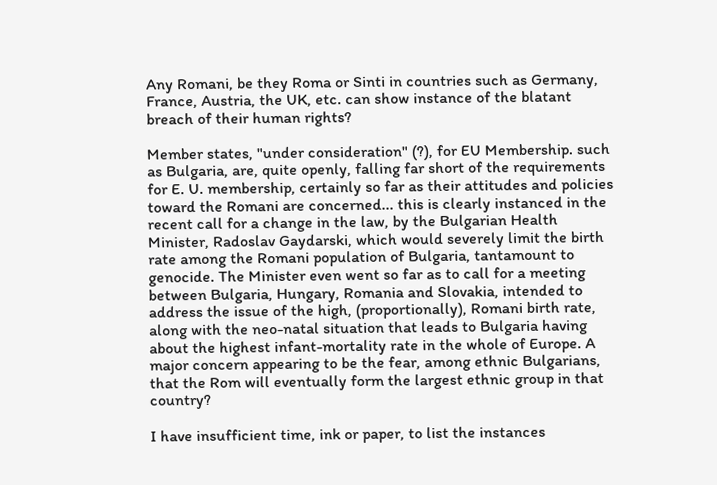Any Romani, be they Roma or Sinti in countries such as Germany, France, Austria, the UK, etc. can show instance of the blatant breach of their human rights?

Member states, "under consideration" (?), for EU Membership. such as Bulgaria, are, quite openly, falling far short of the requirements for E. U. membership, certainly so far as their attitudes and policies toward the Romani are concerned... this is clearly instanced in the recent call for a change in the law, by the Bulgarian Health Minister, Radoslav Gaydarski, which would severely limit the birth rate among the Romani population of Bulgaria, tantamount to genocide. The Minister even went so far as to call for a meeting between Bulgaria, Hungary, Romania and Slovakia, intended to address the issue of the high, (proportionally), Romani birth rate, along with the neo-natal situation that leads to Bulgaria having about the highest infant-mortality rate in the whole of Europe. A major concern appearing to be the fear, among ethnic Bulgarians, that the Rom will eventually form the largest ethnic group in that country?

I have insufficient time, ink or paper, to list the instances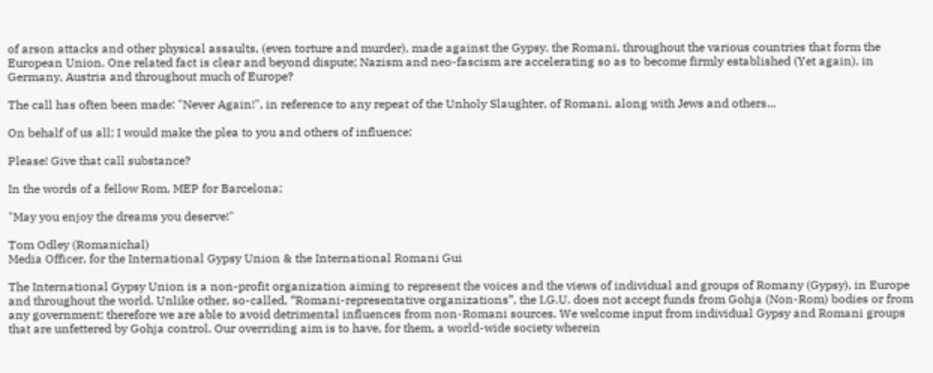of arson attacks and other physical assaults, (even torture and murder), made against the Gypsy, the Romani, throughout the various countries that form the European Union. One related fact is clear and beyond dispute; Nazism and neo-fascism are accelerating so as to become firmly established (Yet again), in Germany, Austria and throughout much of Europe?

The call has often been made: "Never Again!", in reference to any repeat of the Unholy Slaughter, of Romani, along with Jews and others...

On behalf of us all; I would make the plea to you and others of influence:

Please! Give that call substance?

In the words of a fellow Rom, MEP for Barcelona;

"May you enjoy the dreams you deserve!"

Tom Odley (Romanichal)
Media Officer, for the International Gypsy Union & the International Romani Gui

The International Gypsy Union is a non-profit organization aiming to represent the voices and the views of individual and groups of Romany (Gypsy), in Europe and throughout the world. Unlike other, so-called, “Romani-representative organizations”, the I.G.U. does not accept funds from Gohja (Non-Rom) bodies or from any government; therefore we are able to avoid detrimental influences from non-Romani sources. We welcome input from individual Gypsy and Romani groups that are unfettered by Gohja control. Our overriding aim is to have, for them, a world-wide society wherein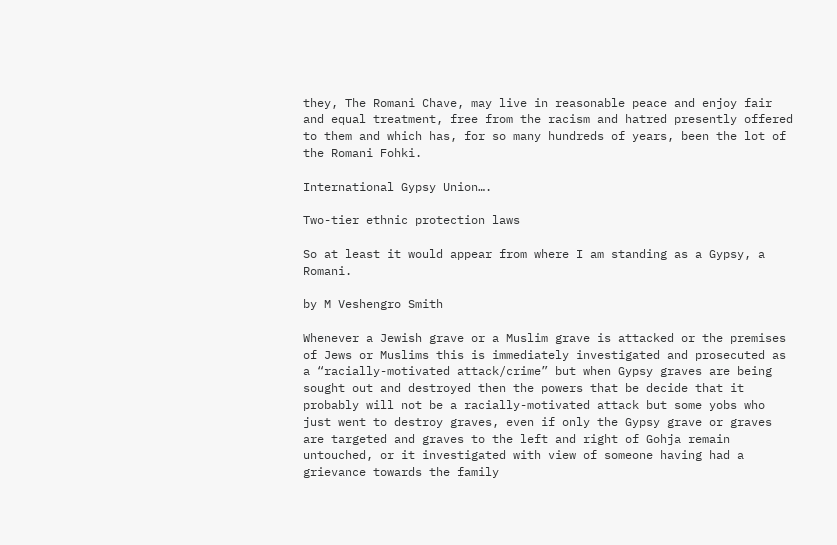they, The Romani Chave, may live in reasonable peace and enjoy fair and equal treatment, free from the racism and hatred presently offered to them and which has, for so many hundreds of years, been the lot of the Romani Fohki.

International Gypsy Union….

Two-tier ethnic protection laws

So at least it would appear from where I am standing as a Gypsy, a Romani.

by M Veshengro Smith

Whenever a Jewish grave or a Muslim grave is attacked or the premises of Jews or Muslims this is immediately investigated and prosecuted as a “racially-motivated attack/crime” but when Gypsy graves are being sought out and destroyed then the powers that be decide that it probably will not be a racially-motivated attack but some yobs who just went to destroy graves, even if only the Gypsy grave or graves are targeted and graves to the left and right of Gohja remain untouched, or it investigated with view of someone having had a grievance towards the family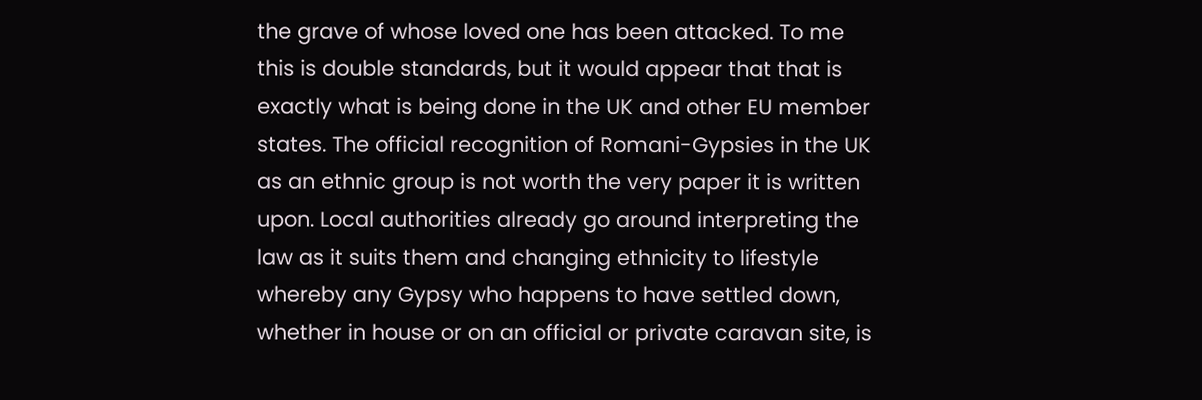the grave of whose loved one has been attacked. To me this is double standards, but it would appear that that is exactly what is being done in the UK and other EU member states. The official recognition of Romani-Gypsies in the UK as an ethnic group is not worth the very paper it is written upon. Local authorities already go around interpreting the law as it suits them and changing ethnicity to lifestyle whereby any Gypsy who happens to have settled down, whether in house or on an official or private caravan site, is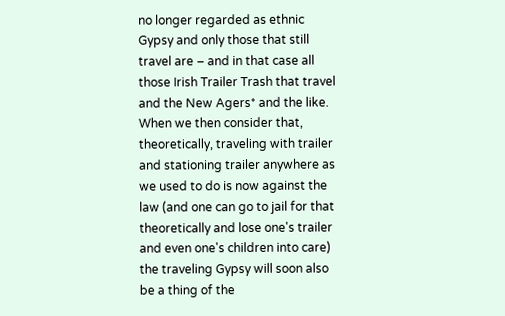no longer regarded as ethnic Gypsy and only those that still travel are – and in that case all those Irish Trailer Trash that travel and the New Agers* and the like. When we then consider that, theoretically, traveling with trailer and stationing trailer anywhere as we used to do is now against the law (and one can go to jail for that theoretically and lose one's trailer and even one's children into care) the traveling Gypsy will soon also be a thing of the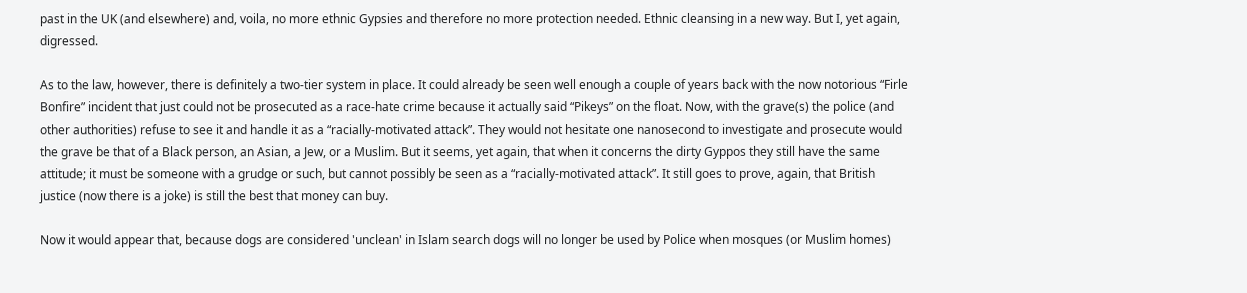past in the UK (and elsewhere) and, voila, no more ethnic Gypsies and therefore no more protection needed. Ethnic cleansing in a new way. But I, yet again, digressed.

As to the law, however, there is definitely a two-tier system in place. It could already be seen well enough a couple of years back with the now notorious “Firle Bonfire” incident that just could not be prosecuted as a race-hate crime because it actually said “Pikeys” on the float. Now, with the grave(s) the police (and other authorities) refuse to see it and handle it as a “racially-motivated attack”. They would not hesitate one nanosecond to investigate and prosecute would the grave be that of a Black person, an Asian, a Jew, or a Muslim. But it seems, yet again, that when it concerns the dirty Gyppos they still have the same attitude; it must be someone with a grudge or such, but cannot possibly be seen as a “racially-motivated attack”. It still goes to prove, again, that British justice (now there is a joke) is still the best that money can buy.

Now it would appear that, because dogs are considered 'unclean' in Islam search dogs will no longer be used by Police when mosques (or Muslim homes)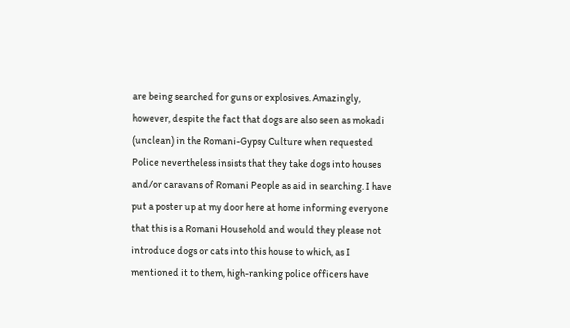are being searched for guns or explosives. Amazingly, however, despite the fact that dogs are also seen as mokadi (unclean) in the Romani-Gypsy Culture when requested Police nevertheless insists that they take dogs into houses and/or caravans of Romani People as aid in searching. I have put a poster up at my door here at home informing everyone that this is a Romani Household and would they please not introduce dogs or cats into this house to which, as I mentioned it to them, high-ranking police officers have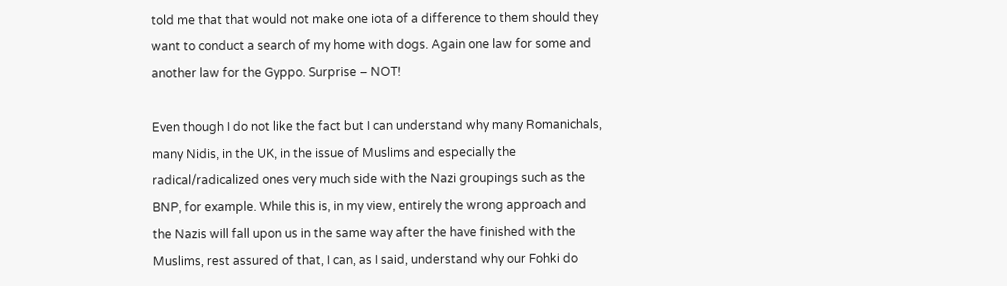told me that that would not make one iota of a difference to them should they want to conduct a search of my home with dogs. Again one law for some and another law for the Gyppo. Surprise – NOT!

Even though I do not like the fact but I can understand why many Romanichals, many Nidis, in the UK, in the issue of Muslims and especially the radical/radicalized ones very much side with the Nazi groupings such as the BNP, for example. While this is, in my view, entirely the wrong approach and the Nazis will fall upon us in the same way after the have finished with the Muslims, rest assured of that, I can, as I said, understand why our Fohki do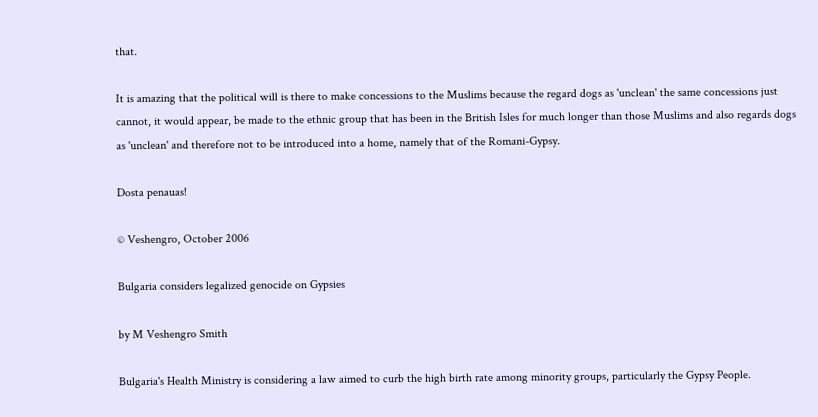that.

It is amazing that the political will is there to make concessions to the Muslims because the regard dogs as 'unclean' the same concessions just cannot, it would appear, be made to the ethnic group that has been in the British Isles for much longer than those Muslims and also regards dogs as 'unclean' and therefore not to be introduced into a home, namely that of the Romani-Gypsy.

Dosta penauas!

© Veshengro, October 2006

Bulgaria considers legalized genocide on Gypsies

by M Veshengro Smith

Bulgaria's Health Ministry is considering a law aimed to curb the high birth rate among minority groups, particularly the Gypsy People.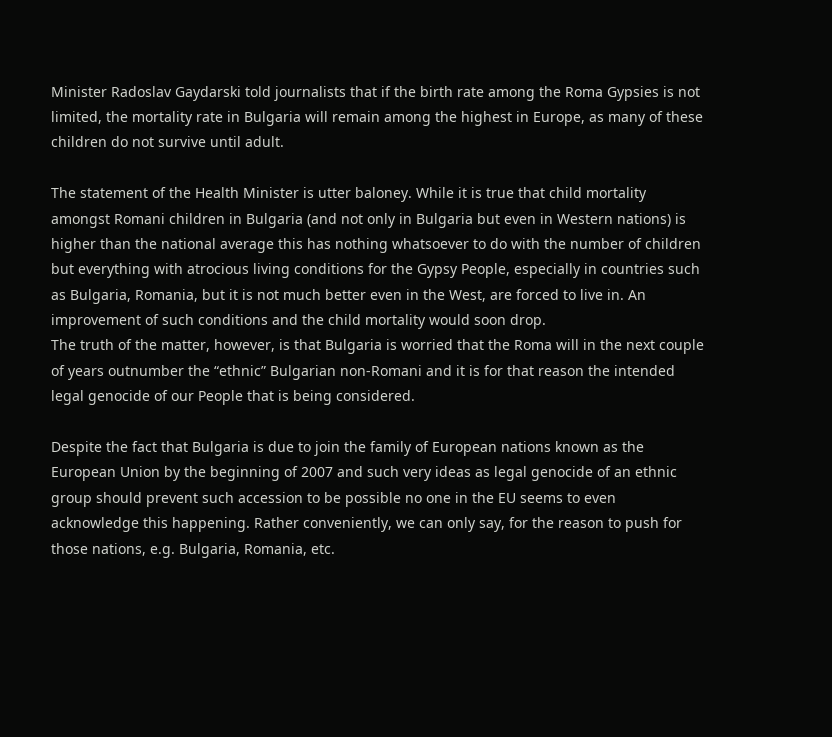Minister Radoslav Gaydarski told journalists that if the birth rate among the Roma Gypsies is not limited, the mortality rate in Bulgaria will remain among the highest in Europe, as many of these children do not survive until adult.

The statement of the Health Minister is utter baloney. While it is true that child mortality amongst Romani children in Bulgaria (and not only in Bulgaria but even in Western nations) is higher than the national average this has nothing whatsoever to do with the number of children but everything with atrocious living conditions for the Gypsy People, especially in countries such as Bulgaria, Romania, but it is not much better even in the West, are forced to live in. An improvement of such conditions and the child mortality would soon drop.
The truth of the matter, however, is that Bulgaria is worried that the Roma will in the next couple of years outnumber the “ethnic” Bulgarian non-Romani and it is for that reason the intended legal genocide of our People that is being considered.

Despite the fact that Bulgaria is due to join the family of European nations known as the European Union by the beginning of 2007 and such very ideas as legal genocide of an ethnic group should prevent such accession to be possible no one in the EU seems to even acknowledge this happening. Rather conveniently, we can only say, for the reason to push for those nations, e.g. Bulgaria, Romania, etc.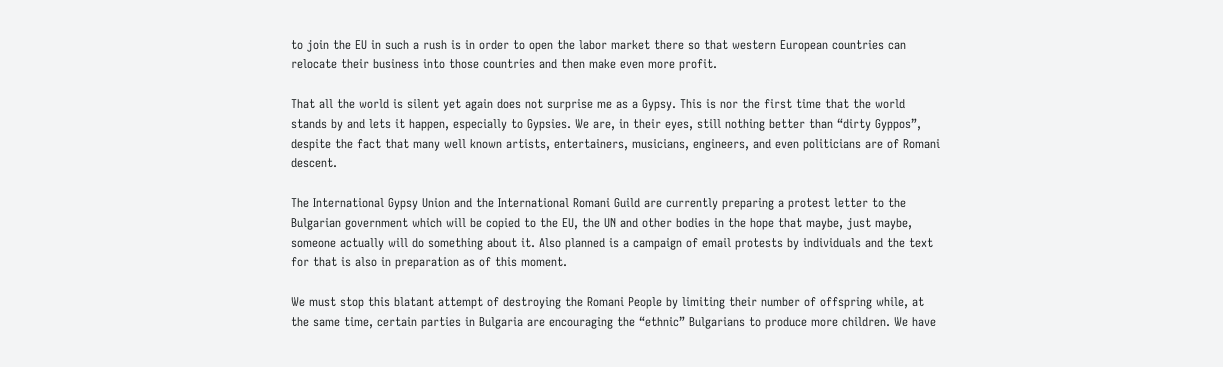to join the EU in such a rush is in order to open the labor market there so that western European countries can relocate their business into those countries and then make even more profit.

That all the world is silent yet again does not surprise me as a Gypsy. This is nor the first time that the world stands by and lets it happen, especially to Gypsies. We are, in their eyes, still nothing better than “dirty Gyppos”, despite the fact that many well known artists, entertainers, musicians, engineers, and even politicians are of Romani descent.

The International Gypsy Union and the International Romani Guild are currently preparing a protest letter to the Bulgarian government which will be copied to the EU, the UN and other bodies in the hope that maybe, just maybe, someone actually will do something about it. Also planned is a campaign of email protests by individuals and the text for that is also in preparation as of this moment.

We must stop this blatant attempt of destroying the Romani People by limiting their number of offspring while, at the same time, certain parties in Bulgaria are encouraging the “ethnic” Bulgarians to produce more children. We have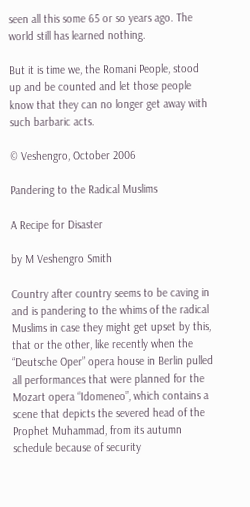seen all this some 65 or so years ago. The world still has learned nothing.

But it is time we, the Romani People, stood up and be counted and let those people know that they can no longer get away with such barbaric acts.

© Veshengro, October 2006

Pandering to the Radical Muslims

A Recipe for Disaster

by M Veshengro Smith

Country after country seems to be caving in and is pandering to the whims of the radical Muslims in case they might get upset by this, that or the other, like recently when the “Deutsche Oper” opera house in Berlin pulled all performances that were planned for the Mozart opera “Idomeneo”, which contains a scene that depicts the severed head of the Prophet Muhammad, from its autumn schedule because of security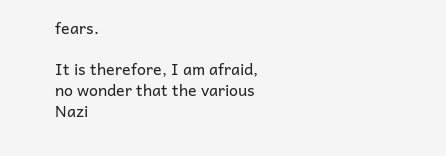fears.

It is therefore, I am afraid, no wonder that the various Nazi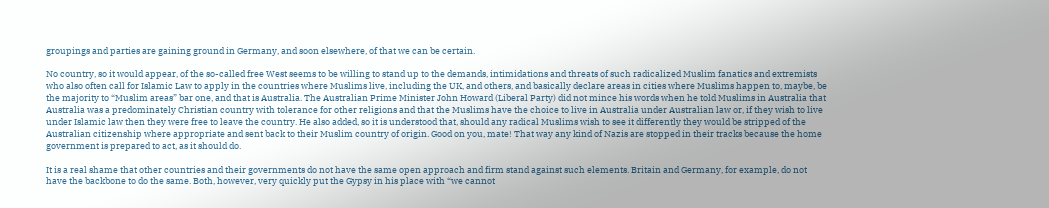groupings and parties are gaining ground in Germany, and soon elsewhere, of that we can be certain.

No country, so it would appear, of the so-called free West seems to be willing to stand up to the demands, intimidations and threats of such radicalized Muslim fanatics and extremists who also often call for Islamic Law to apply in the countries where Muslims live, including the UK, and others, and basically declare areas in cities where Muslims happen to, maybe, be the majority to “Muslim areas” bar one, and that is Australia. The Australian Prime Minister John Howard (Liberal Party) did not mince his words when he told Muslims in Australia that Australia was a predominately Christian country with tolerance for other religions and that the Muslims have the choice to live in Australia under Australian law or, if they wish to live under Islamic law then they were free to leave the country. He also added, so it is understood that, should any radical Muslims wish to see it differently they would be stripped of the Australian citizenship where appropriate and sent back to their Muslim country of origin. Good on you, mate! That way any kind of Nazis are stopped in their tracks because the home government is prepared to act, as it should do.

It is a real shame that other countries and their governments do not have the same open approach and firm stand against such elements. Britain and Germany, for example, do not have the backbone to do the same. Both, however, very quickly put the Gypsy in his place with “we cannot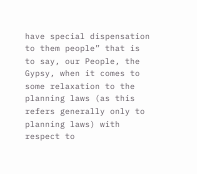have special dispensation to them people” that is to say, our People, the Gypsy, when it comes to some relaxation to the planning laws (as this refers generally only to planning laws) with respect to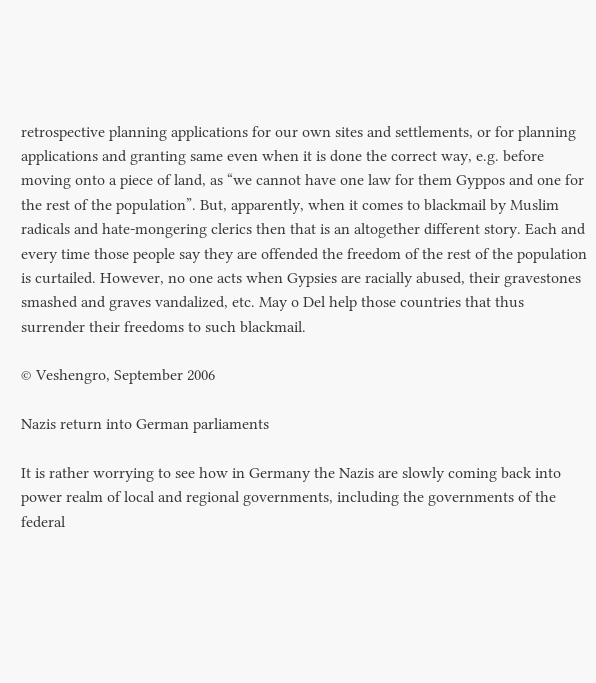retrospective planning applications for our own sites and settlements, or for planning applications and granting same even when it is done the correct way, e.g. before moving onto a piece of land, as “we cannot have one law for them Gyppos and one for the rest of the population”. But, apparently, when it comes to blackmail by Muslim radicals and hate-mongering clerics then that is an altogether different story. Each and every time those people say they are offended the freedom of the rest of the population is curtailed. However, no one acts when Gypsies are racially abused, their gravestones smashed and graves vandalized, etc. May o Del help those countries that thus surrender their freedoms to such blackmail.

© Veshengro, September 2006

Nazis return into German parliaments

It is rather worrying to see how in Germany the Nazis are slowly coming back into power realm of local and regional governments, including the governments of the federal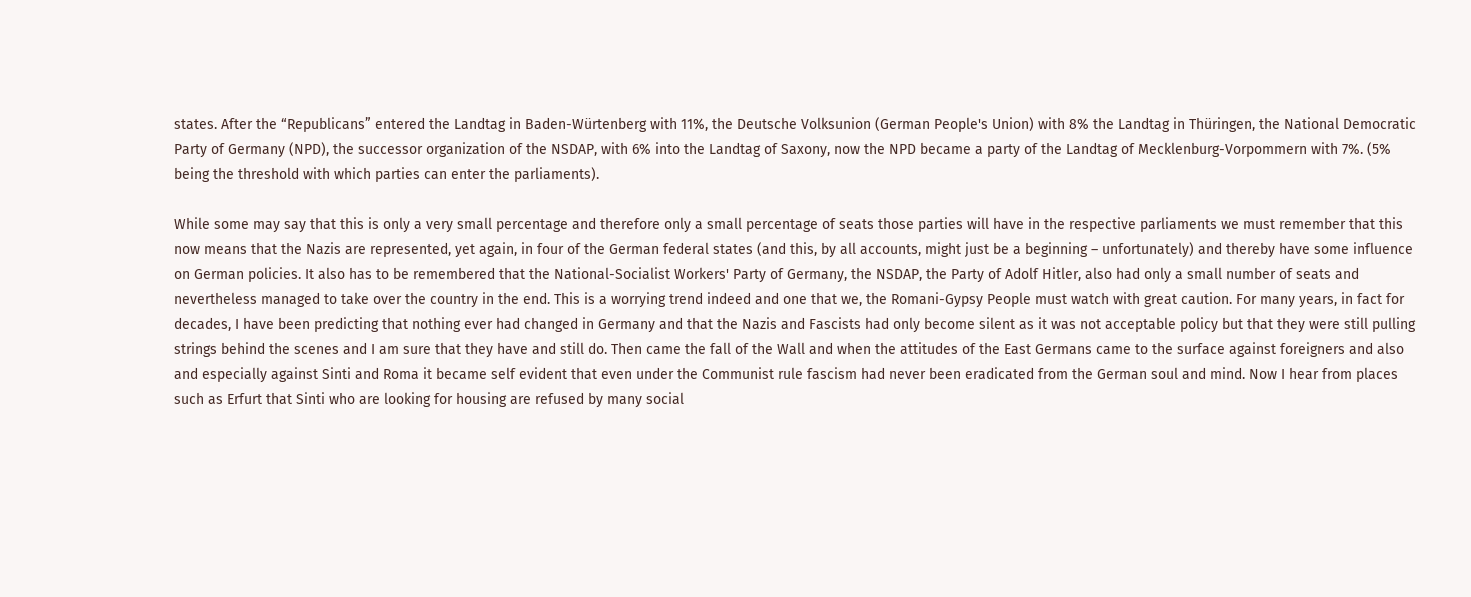states. After the “Republicans” entered the Landtag in Baden-Würtenberg with 11%, the Deutsche Volksunion (German People's Union) with 8% the Landtag in Thüringen, the National Democratic Party of Germany (NPD), the successor organization of the NSDAP, with 6% into the Landtag of Saxony, now the NPD became a party of the Landtag of Mecklenburg-Vorpommern with 7%. (5% being the threshold with which parties can enter the parliaments).

While some may say that this is only a very small percentage and therefore only a small percentage of seats those parties will have in the respective parliaments we must remember that this now means that the Nazis are represented, yet again, in four of the German federal states (and this, by all accounts, might just be a beginning – unfortunately) and thereby have some influence on German policies. It also has to be remembered that the National-Socialist Workers' Party of Germany, the NSDAP, the Party of Adolf Hitler, also had only a small number of seats and nevertheless managed to take over the country in the end. This is a worrying trend indeed and one that we, the Romani-Gypsy People must watch with great caution. For many years, in fact for decades, I have been predicting that nothing ever had changed in Germany and that the Nazis and Fascists had only become silent as it was not acceptable policy but that they were still pulling strings behind the scenes and I am sure that they have and still do. Then came the fall of the Wall and when the attitudes of the East Germans came to the surface against foreigners and also and especially against Sinti and Roma it became self evident that even under the Communist rule fascism had never been eradicated from the German soul and mind. Now I hear from places such as Erfurt that Sinti who are looking for housing are refused by many social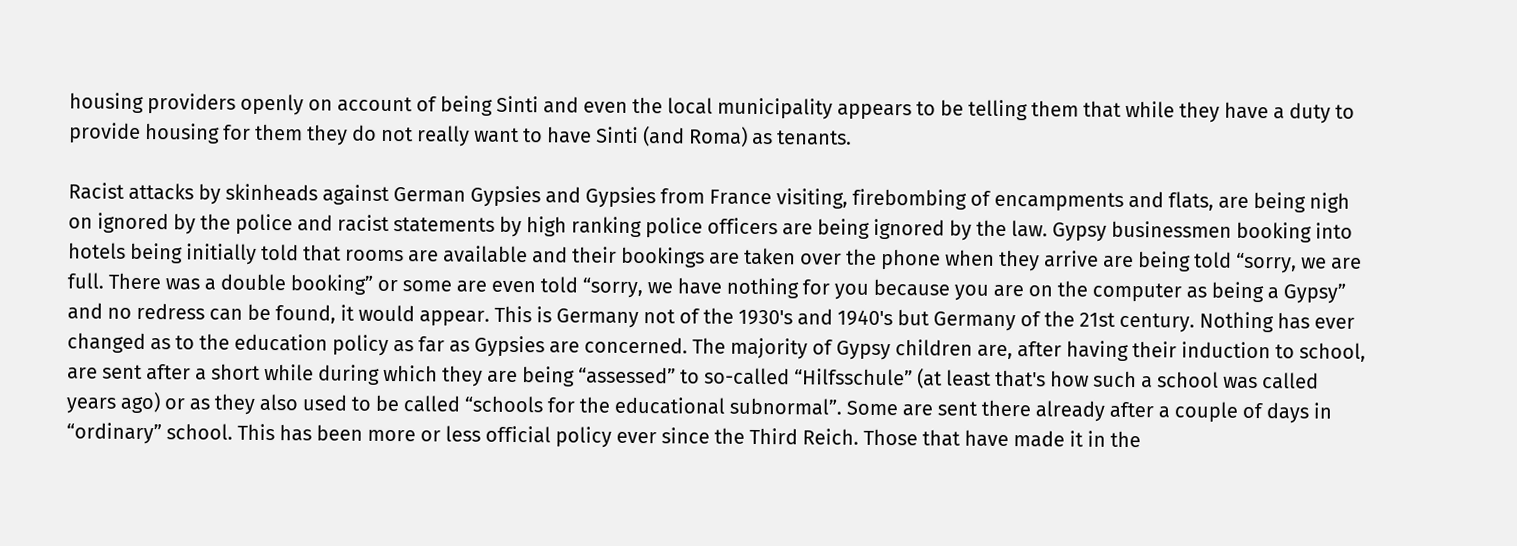housing providers openly on account of being Sinti and even the local municipality appears to be telling them that while they have a duty to provide housing for them they do not really want to have Sinti (and Roma) as tenants.

Racist attacks by skinheads against German Gypsies and Gypsies from France visiting, firebombing of encampments and flats, are being nigh on ignored by the police and racist statements by high ranking police officers are being ignored by the law. Gypsy businessmen booking into hotels being initially told that rooms are available and their bookings are taken over the phone when they arrive are being told “sorry, we are full. There was a double booking” or some are even told “sorry, we have nothing for you because you are on the computer as being a Gypsy” and no redress can be found, it would appear. This is Germany not of the 1930's and 1940's but Germany of the 21st century. Nothing has ever changed as to the education policy as far as Gypsies are concerned. The majority of Gypsy children are, after having their induction to school, are sent after a short while during which they are being “assessed” to so-called “Hilfsschule” (at least that's how such a school was called years ago) or as they also used to be called “schools for the educational subnormal”. Some are sent there already after a couple of days in “ordinary” school. This has been more or less official policy ever since the Third Reich. Those that have made it in the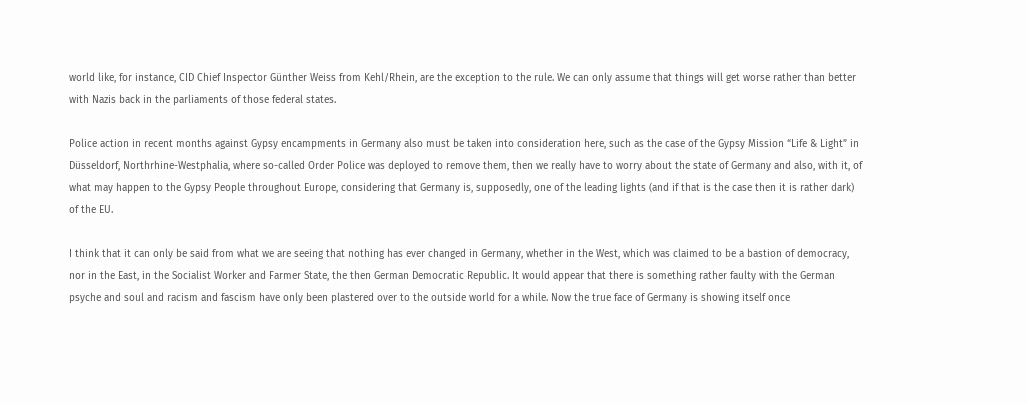world like, for instance, CID Chief Inspector Günther Weiss from Kehl/Rhein, are the exception to the rule. We can only assume that things will get worse rather than better with Nazis back in the parliaments of those federal states.

Police action in recent months against Gypsy encampments in Germany also must be taken into consideration here, such as the case of the Gypsy Mission “Life & Light” in Düsseldorf, Northrhine-Westphalia, where so-called Order Police was deployed to remove them, then we really have to worry about the state of Germany and also, with it, of what may happen to the Gypsy People throughout Europe, considering that Germany is, supposedly, one of the leading lights (and if that is the case then it is rather dark) of the EU.

I think that it can only be said from what we are seeing that nothing has ever changed in Germany, whether in the West, which was claimed to be a bastion of democracy, nor in the East, in the Socialist Worker and Farmer State, the then German Democratic Republic. It would appear that there is something rather faulty with the German psyche and soul and racism and fascism have only been plastered over to the outside world for a while. Now the true face of Germany is showing itself once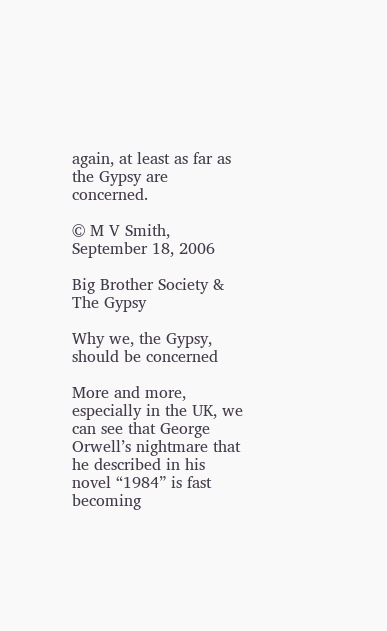again, at least as far as the Gypsy are concerned.

© M V Smith, September 18, 2006

Big Brother Society & The Gypsy

Why we, the Gypsy, should be concerned

More and more, especially in the UK, we can see that George Orwell’s nightmare that he described in his novel “1984” is fast becoming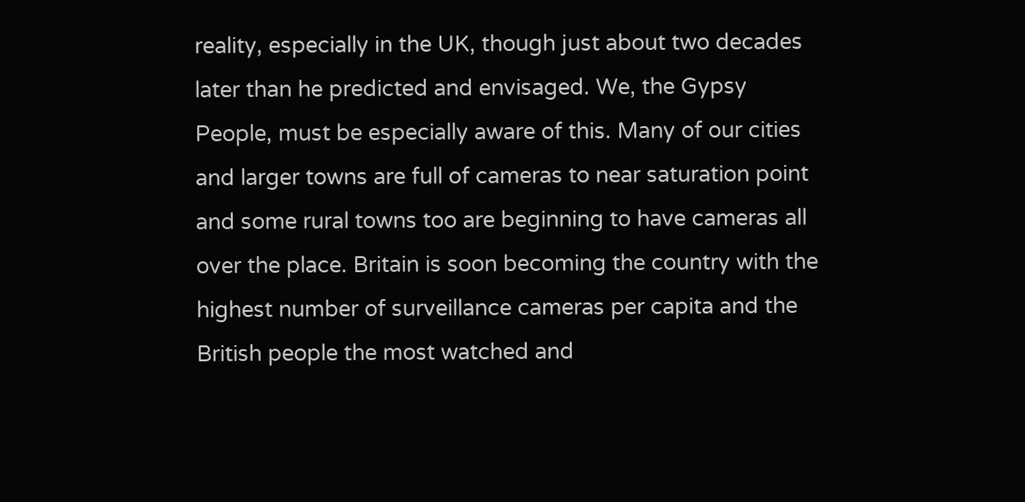reality, especially in the UK, though just about two decades later than he predicted and envisaged. We, the Gypsy People, must be especially aware of this. Many of our cities and larger towns are full of cameras to near saturation point and some rural towns too are beginning to have cameras all over the place. Britain is soon becoming the country with the highest number of surveillance cameras per capita and the British people the most watched and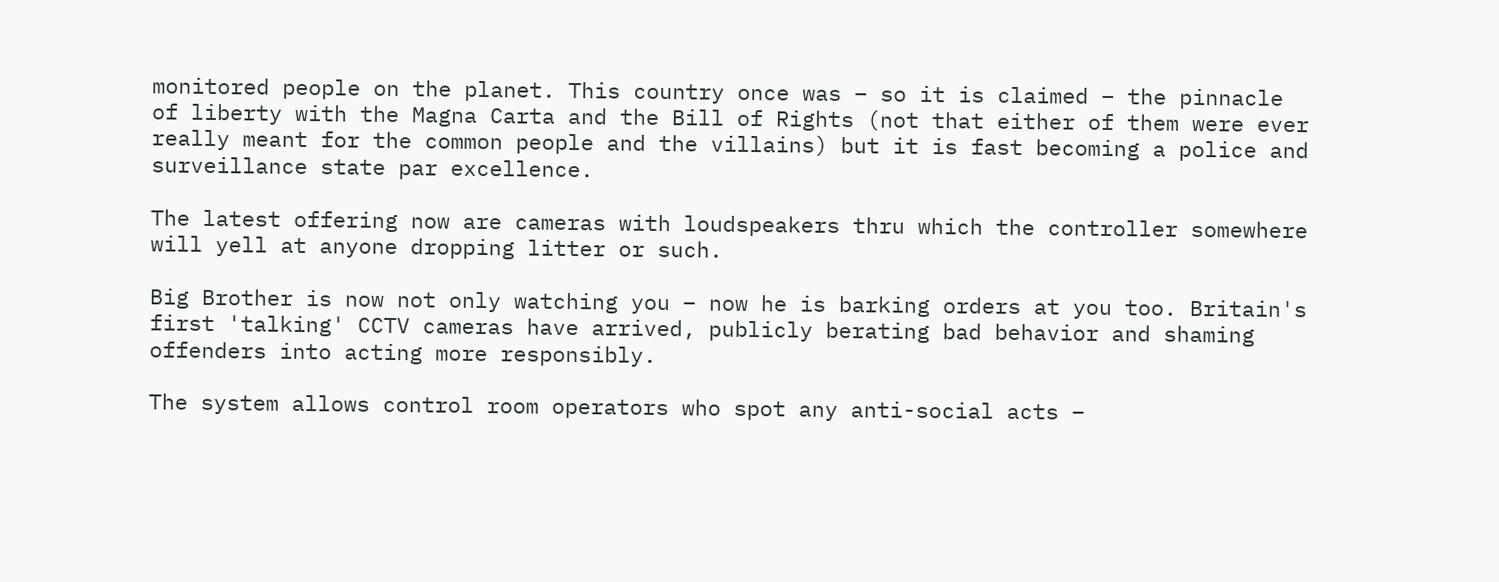monitored people on the planet. This country once was – so it is claimed – the pinnacle of liberty with the Magna Carta and the Bill of Rights (not that either of them were ever really meant for the common people and the villains) but it is fast becoming a police and surveillance state par excellence.

The latest offering now are cameras with loudspeakers thru which the controller somewhere will yell at anyone dropping litter or such.

Big Brother is now not only watching you – now he is barking orders at you too. Britain's first 'talking' CCTV cameras have arrived, publicly berating bad behavior and shaming offenders into acting more responsibly.

The system allows control room operators who spot any anti-social acts –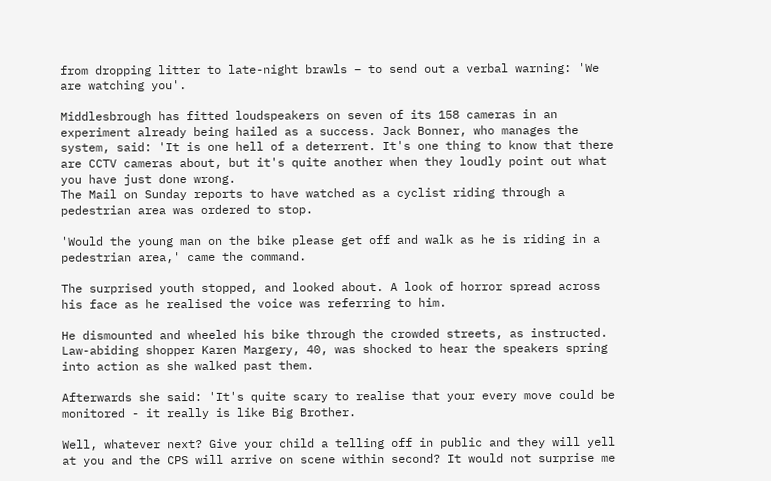from dropping litter to late-night brawls – to send out a verbal warning: 'We are watching you'.

Middlesbrough has fitted loudspeakers on seven of its 158 cameras in an experiment already being hailed as a success. Jack Bonner, who manages the system, said: 'It is one hell of a deterrent. It's one thing to know that there are CCTV cameras about, but it's quite another when they loudly point out what you have just done wrong.
The Mail on Sunday reports to have watched as a cyclist riding through a pedestrian area was ordered to stop.

'Would the young man on the bike please get off and walk as he is riding in a pedestrian area,' came the command.

The surprised youth stopped, and looked about. A look of horror spread across his face as he realised the voice was referring to him.

He dismounted and wheeled his bike through the crowded streets, as instructed.
Law-abiding shopper Karen Margery, 40, was shocked to hear the speakers spring into action as she walked past them.

Afterwards she said: 'It's quite scary to realise that your every move could be monitored - it really is like Big Brother.

Well, whatever next? Give your child a telling off in public and they will yell at you and the CPS will arrive on scene within second? It would not surprise me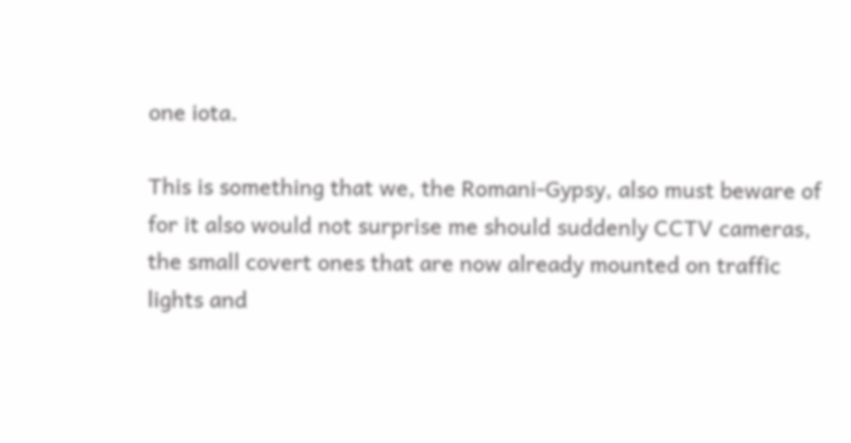one iota.

This is something that we, the Romani-Gypsy, also must beware of for it also would not surprise me should suddenly CCTV cameras, the small covert ones that are now already mounted on traffic lights and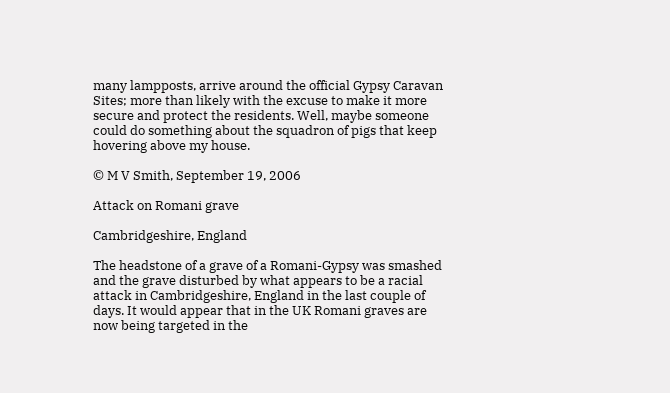many lampposts, arrive around the official Gypsy Caravan Sites; more than likely with the excuse to make it more secure and protect the residents. Well, maybe someone could do something about the squadron of pigs that keep hovering above my house.

© M V Smith, September 19, 2006

Attack on Romani grave

Cambridgeshire, England

The headstone of a grave of a Romani-Gypsy was smashed and the grave disturbed by what appears to be a racial attack in Cambridgeshire, England in the last couple of days. It would appear that in the UK Romani graves are now being targeted in the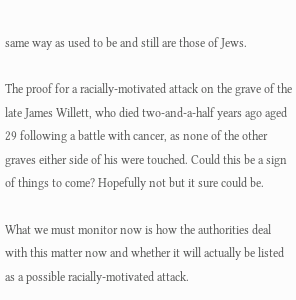same way as used to be and still are those of Jews.

The proof for a racially-motivated attack on the grave of the late James Willett, who died two-and-a-half years ago aged 29 following a battle with cancer, as none of the other graves either side of his were touched. Could this be a sign of things to come? Hopefully not but it sure could be.

What we must monitor now is how the authorities deal with this matter now and whether it will actually be listed as a possible racially-motivated attack.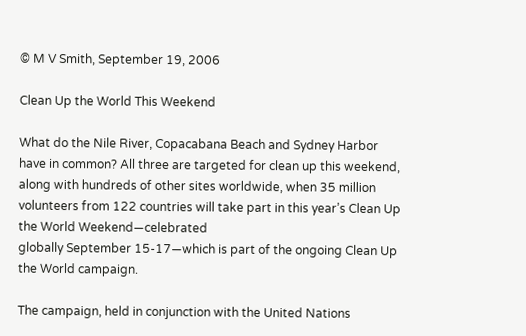© M V Smith, September 19, 2006

Clean Up the World This Weekend

What do the Nile River, Copacabana Beach and Sydney Harbor have in common? All three are targeted for clean up this weekend, along with hundreds of other sites worldwide, when 35 million volunteers from 122 countries will take part in this year’s Clean Up the World Weekend—celebrated
globally September 15-17—which is part of the ongoing Clean Up the World campaign.

The campaign, held in conjunction with the United Nations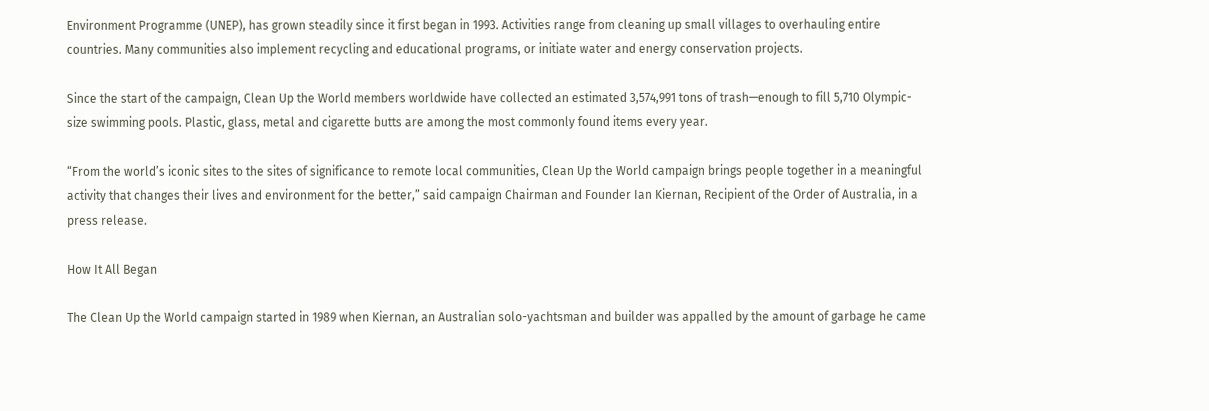Environment Programme (UNEP), has grown steadily since it first began in 1993. Activities range from cleaning up small villages to overhauling entire countries. Many communities also implement recycling and educational programs, or initiate water and energy conservation projects.

Since the start of the campaign, Clean Up the World members worldwide have collected an estimated 3,574,991 tons of trash—enough to fill 5,710 Olympic-size swimming pools. Plastic, glass, metal and cigarette butts are among the most commonly found items every year.

“From the world’s iconic sites to the sites of significance to remote local communities, Clean Up the World campaign brings people together in a meaningful activity that changes their lives and environment for the better,” said campaign Chairman and Founder Ian Kiernan, Recipient of the Order of Australia, in a press release.

How It All Began

The Clean Up the World campaign started in 1989 when Kiernan, an Australian solo-yachtsman and builder was appalled by the amount of garbage he came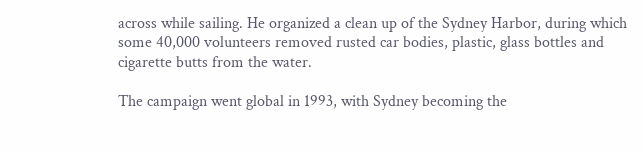across while sailing. He organized a clean up of the Sydney Harbor, during which some 40,000 volunteers removed rusted car bodies, plastic, glass bottles and cigarette butts from the water.

The campaign went global in 1993, with Sydney becoming the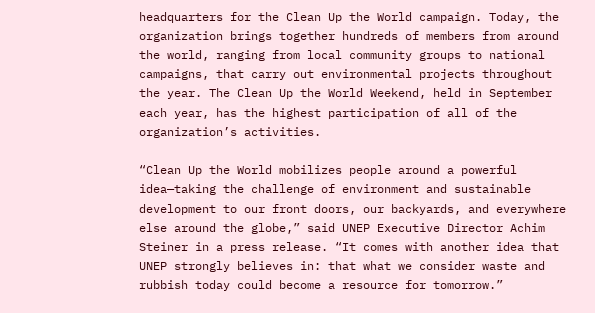headquarters for the Clean Up the World campaign. Today, the organization brings together hundreds of members from around the world, ranging from local community groups to national campaigns, that carry out environmental projects throughout the year. The Clean Up the World Weekend, held in September each year, has the highest participation of all of the organization’s activities.

“Clean Up the World mobilizes people around a powerful idea—taking the challenge of environment and sustainable development to our front doors, our backyards, and everywhere else around the globe,” said UNEP Executive Director Achim Steiner in a press release. “It comes with another idea that UNEP strongly believes in: that what we consider waste and rubbish today could become a resource for tomorrow.”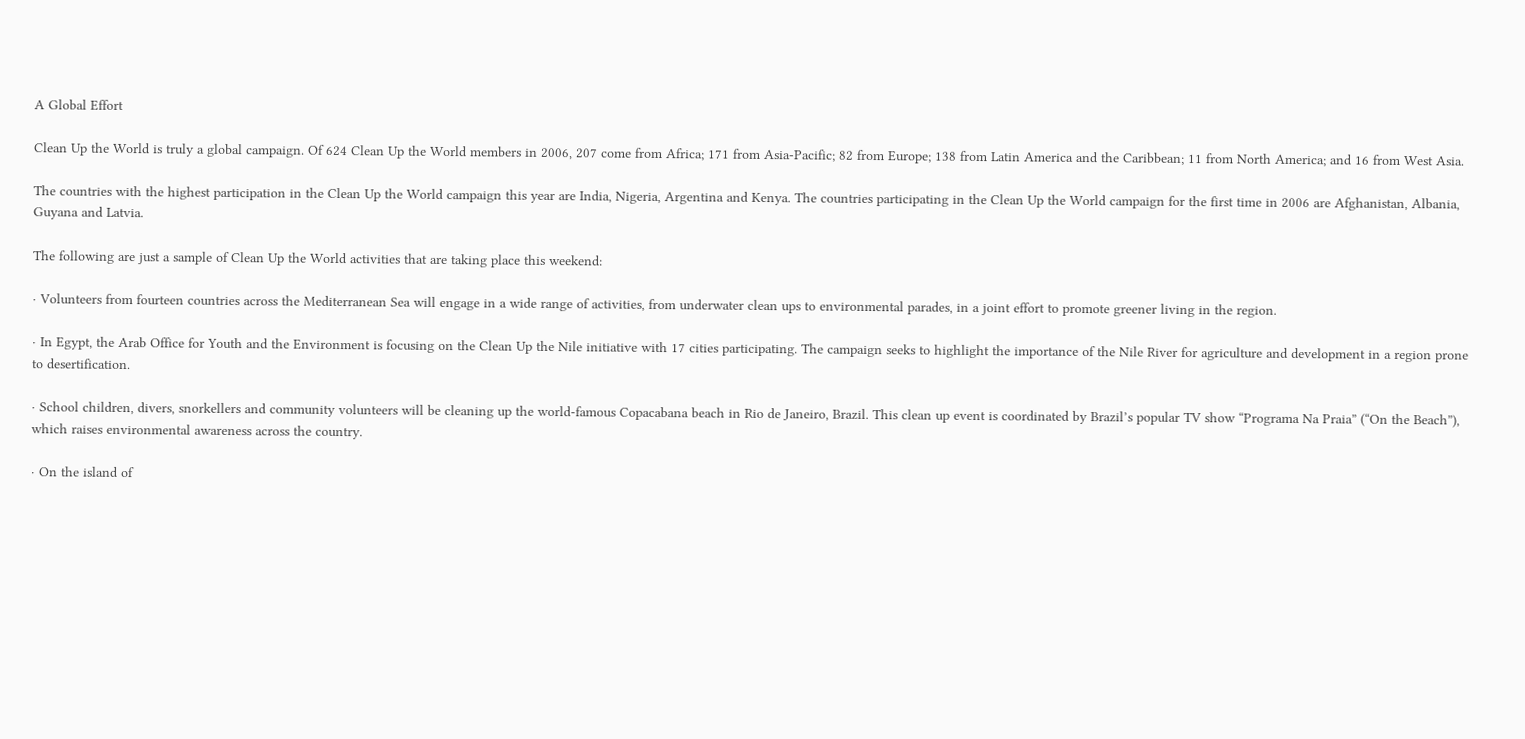A Global Effort

Clean Up the World is truly a global campaign. Of 624 Clean Up the World members in 2006, 207 come from Africa; 171 from Asia-Pacific; 82 from Europe; 138 from Latin America and the Caribbean; 11 from North America; and 16 from West Asia.

The countries with the highest participation in the Clean Up the World campaign this year are India, Nigeria, Argentina and Kenya. The countries participating in the Clean Up the World campaign for the first time in 2006 are Afghanistan, Albania, Guyana and Latvia.

The following are just a sample of Clean Up the World activities that are taking place this weekend:

· Volunteers from fourteen countries across the Mediterranean Sea will engage in a wide range of activities, from underwater clean ups to environmental parades, in a joint effort to promote greener living in the region.

· In Egypt, the Arab Office for Youth and the Environment is focusing on the Clean Up the Nile initiative with 17 cities participating. The campaign seeks to highlight the importance of the Nile River for agriculture and development in a region prone to desertification.

· School children, divers, snorkellers and community volunteers will be cleaning up the world-famous Copacabana beach in Rio de Janeiro, Brazil. This clean up event is coordinated by Brazil’s popular TV show “Programa Na Praia” (“On the Beach”), which raises environmental awareness across the country.

· On the island of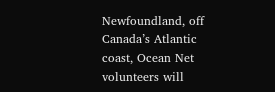Newfoundland, off Canada’s Atlantic coast, Ocean Net volunteers will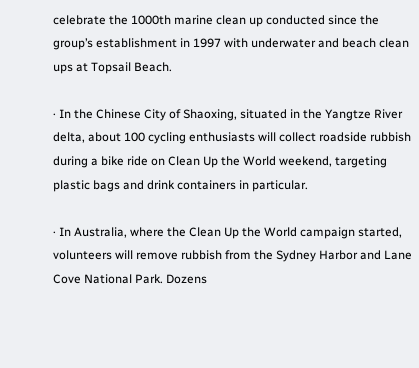celebrate the 1000th marine clean up conducted since the group’s establishment in 1997 with underwater and beach clean ups at Topsail Beach.

· In the Chinese City of Shaoxing, situated in the Yangtze River delta, about 100 cycling enthusiasts will collect roadside rubbish during a bike ride on Clean Up the World weekend, targeting plastic bags and drink containers in particular.

· In Australia, where the Clean Up the World campaign started, volunteers will remove rubbish from the Sydney Harbor and Lane Cove National Park. Dozens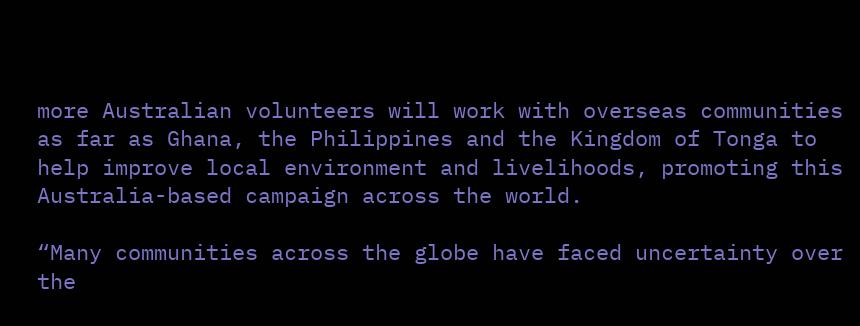more Australian volunteers will work with overseas communities as far as Ghana, the Philippines and the Kingdom of Tonga to help improve local environment and livelihoods, promoting this Australia-based campaign across the world.

“Many communities across the globe have faced uncertainty over the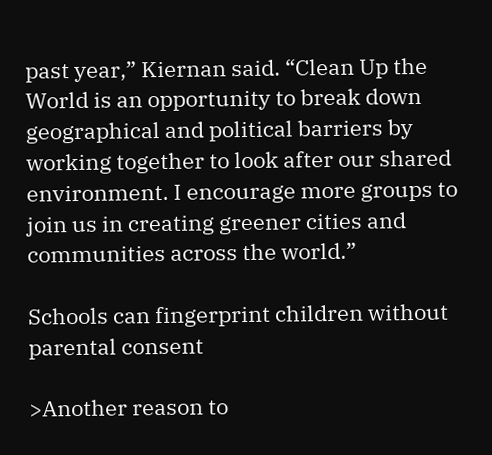past year,” Kiernan said. “Clean Up the World is an opportunity to break down geographical and political barriers by working together to look after our shared environment. I encourage more groups to join us in creating greener cities and communities across the world.”

Schools can fingerprint children without parental consent

>Another reason to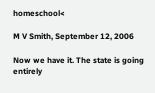homeschool<

M V Smith, September 12, 2006

Now we have it. The state is going entirely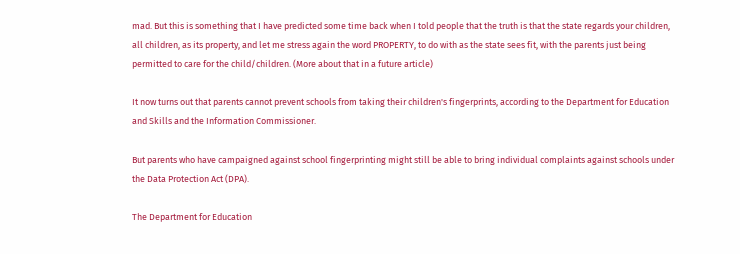mad. But this is something that I have predicted some time back when I told people that the truth is that the state regards your children, all children, as its property, and let me stress again the word PROPERTY, to do with as the state sees fit, with the parents just being permitted to care for the child/children. (More about that in a future article)

It now turns out that parents cannot prevent schools from taking their children's fingerprints, according to the Department for Education and Skills and the Information Commissioner.

But parents who have campaigned against school fingerprinting might still be able to bring individual complaints against schools under the Data Protection Act (DPA).

The Department for Education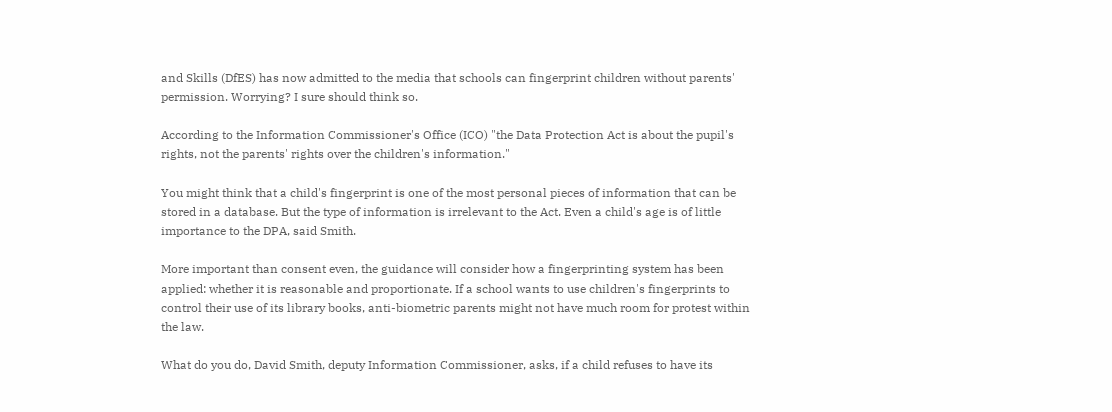and Skills (DfES) has now admitted to the media that schools can fingerprint children without parents' permission. Worrying? I sure should think so.

According to the Information Commissioner's Office (ICO) "the Data Protection Act is about the pupil's rights, not the parents' rights over the children's information."

You might think that a child's fingerprint is one of the most personal pieces of information that can be stored in a database. But the type of information is irrelevant to the Act. Even a child's age is of little importance to the DPA, said Smith.

More important than consent even, the guidance will consider how a fingerprinting system has been applied: whether it is reasonable and proportionate. If a school wants to use children's fingerprints to control their use of its library books, anti-biometric parents might not have much room for protest within the law.

What do you do, David Smith, deputy Information Commissioner, asks, if a child refuses to have its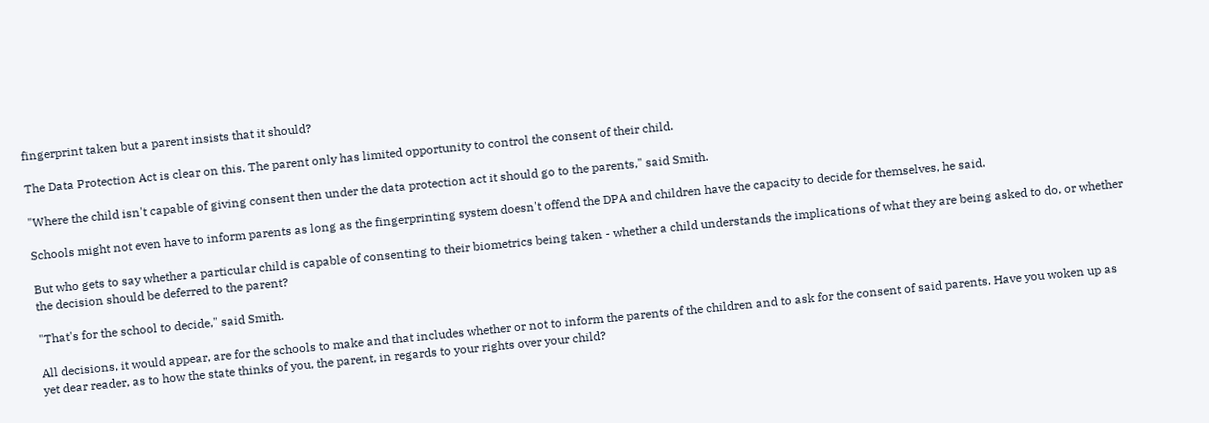fingerprint taken but a parent insists that it should?

The Data Protection Act is clear on this. The parent only has limited opportunity to control the consent of their child.

"Where the child isn't capable of giving consent then under the data protection act it should go to the parents," said Smith.

Schools might not even have to inform parents as long as the fingerprinting system doesn't offend the DPA and children have the capacity to decide for themselves, he said.

But who gets to say whether a particular child is capable of consenting to their biometrics being taken - whether a child understands the implications of what they are being asked to do, or whether the decision should be deferred to the parent?

"That's for the school to decide," said Smith.

All decisions, it would appear, are for the schools to make and that includes whether or not to inform the parents of the children and to ask for the consent of said parents. Have you woken up as yet dear reader, as to how the state thinks of you, the parent, in regards to your rights over your child?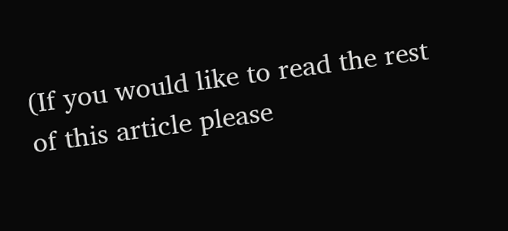(If you would like to read the rest of this article please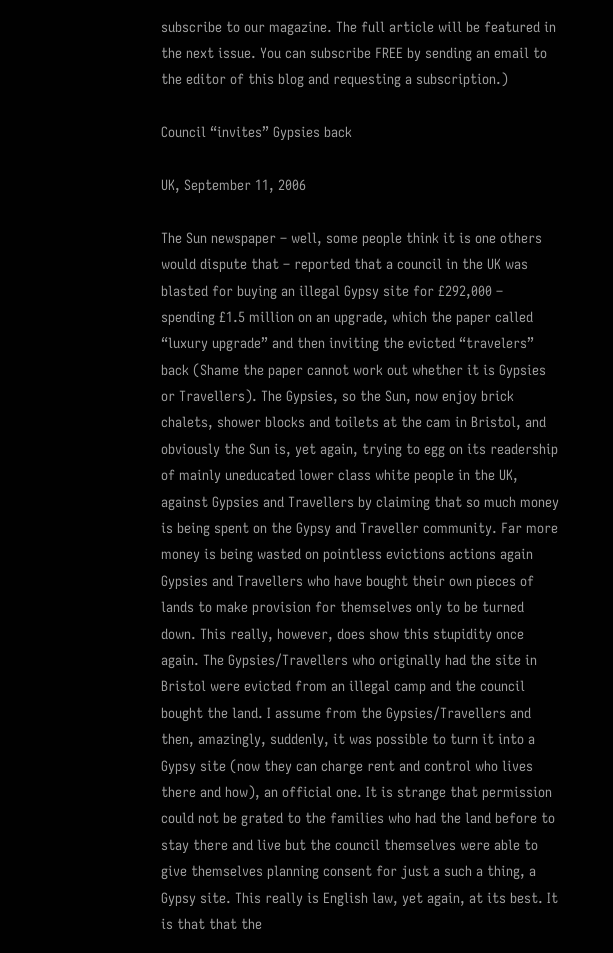subscribe to our magazine. The full article will be featured in the next issue. You can subscribe FREE by sending an email to the editor of this blog and requesting a subscription.)

Council “invites” Gypsies back

UK, September 11, 2006

The Sun newspaper – well, some people think it is one others would dispute that – reported that a council in the UK was blasted for buying an illegal Gypsy site for £292,000 – spending £1.5 million on an upgrade, which the paper called “luxury upgrade” and then inviting the evicted “travelers” back (Shame the paper cannot work out whether it is Gypsies or Travellers). The Gypsies, so the Sun, now enjoy brick chalets, shower blocks and toilets at the cam in Bristol, and obviously the Sun is, yet again, trying to egg on its readership of mainly uneducated lower class white people in the UK, against Gypsies and Travellers by claiming that so much money is being spent on the Gypsy and Traveller community. Far more money is being wasted on pointless evictions actions again Gypsies and Travellers who have bought their own pieces of lands to make provision for themselves only to be turned down. This really, however, does show this stupidity once again. The Gypsies/Travellers who originally had the site in Bristol were evicted from an illegal camp and the council bought the land. I assume from the Gypsies/Travellers and then, amazingly, suddenly, it was possible to turn it into a Gypsy site (now they can charge rent and control who lives there and how), an official one. It is strange that permission could not be grated to the families who had the land before to stay there and live but the council themselves were able to give themselves planning consent for just a such a thing, a Gypsy site. This really is English law, yet again, at its best. It is that that the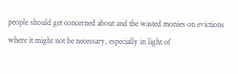people should get concerned about and the wasted monies on evictions where it might not be necessary, especially in light of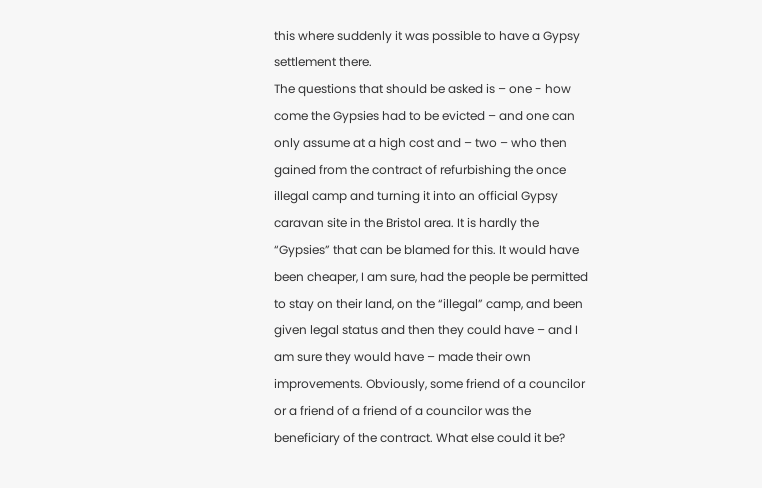this where suddenly it was possible to have a Gypsy settlement there.
The questions that should be asked is – one - how come the Gypsies had to be evicted – and one can only assume at a high cost and – two – who then gained from the contract of refurbishing the once illegal camp and turning it into an official Gypsy caravan site in the Bristol area. It is hardly the “Gypsies” that can be blamed for this. It would have been cheaper, I am sure, had the people be permitted to stay on their land, on the “illegal” camp, and been given legal status and then they could have – and I am sure they would have – made their own improvements. Obviously, some friend of a councilor or a friend of a friend of a councilor was the beneficiary of the contract. What else could it be?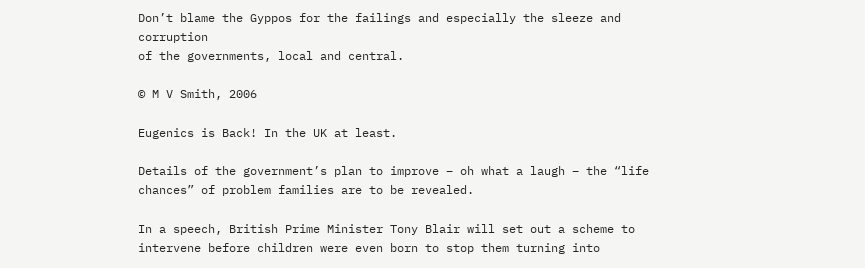Don’t blame the Gyppos for the failings and especially the sleeze and corruption
of the governments, local and central.

© M V Smith, 2006

Eugenics is Back! In the UK at least.

Details of the government’s plan to improve – oh what a laugh – the “life chances” of problem families are to be revealed.

In a speech, British Prime Minister Tony Blair will set out a scheme to intervene before children were even born to stop them turning into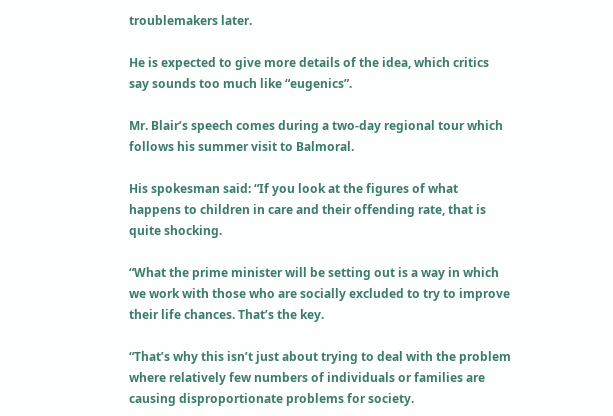troublemakers later.

He is expected to give more details of the idea, which critics say sounds too much like “eugenics”.

Mr. Blair’s speech comes during a two-day regional tour which follows his summer visit to Balmoral.

His spokesman said: “If you look at the figures of what happens to children in care and their offending rate, that is quite shocking.

“What the prime minister will be setting out is a way in which we work with those who are socially excluded to try to improve their life chances. That’s the key.

“That’s why this isn’t just about trying to deal with the problem where relatively few numbers of individuals or families are causing disproportionate problems for society.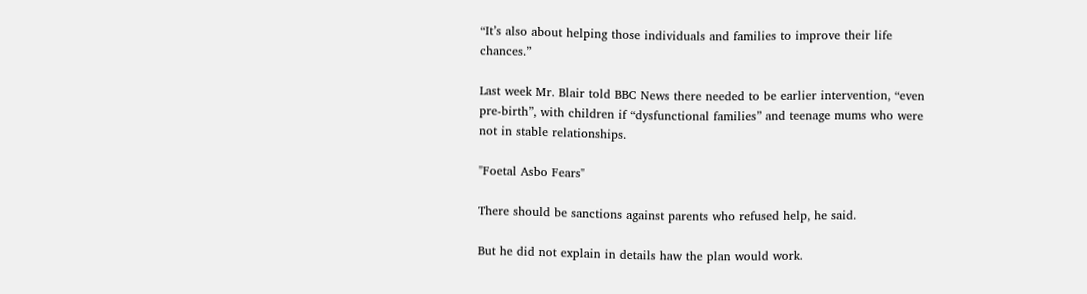“It’s also about helping those individuals and families to improve their life chances.”

Last week Mr. Blair told BBC News there needed to be earlier intervention, “even pre-birth”, with children if “dysfunctional families” and teenage mums who were not in stable relationships.

"Foetal Asbo Fears"

There should be sanctions against parents who refused help, he said.

But he did not explain in details haw the plan would work.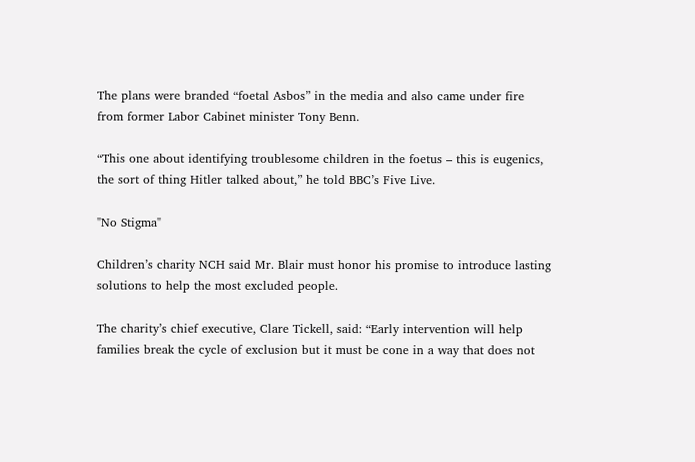The plans were branded “foetal Asbos” in the media and also came under fire from former Labor Cabinet minister Tony Benn.

“This one about identifying troublesome children in the foetus – this is eugenics, the sort of thing Hitler talked about,” he told BBC’s Five Live.

"No Stigma"

Children’s charity NCH said Mr. Blair must honor his promise to introduce lasting solutions to help the most excluded people.

The charity’s chief executive, Clare Tickell, said: “Early intervention will help families break the cycle of exclusion but it must be cone in a way that does not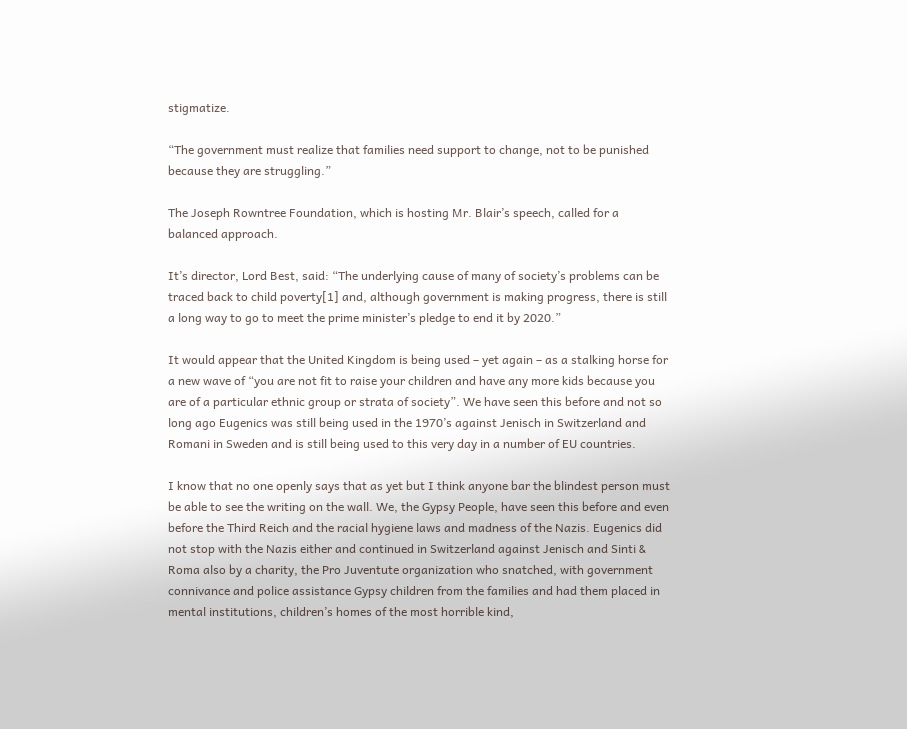stigmatize.

“The government must realize that families need support to change, not to be punished because they are struggling.”

The Joseph Rowntree Foundation, which is hosting Mr. Blair’s speech, called for a balanced approach.

It’s director, Lord Best, said: “The underlying cause of many of society’s problems can be traced back to child poverty[1] and, although government is making progress, there is still a long way to go to meet the prime minister’s pledge to end it by 2020.”

It would appear that the United Kingdom is being used – yet again – as a stalking horse for a new wave of “you are not fit to raise your children and have any more kids because you are of a particular ethnic group or strata of society”. We have seen this before and not so long ago Eugenics was still being used in the 1970’s against Jenisch in Switzerland and Romani in Sweden and is still being used to this very day in a number of EU countries.

I know that no one openly says that as yet but I think anyone bar the blindest person must be able to see the writing on the wall. We, the Gypsy People, have seen this before and even before the Third Reich and the racial hygiene laws and madness of the Nazis. Eugenics did not stop with the Nazis either and continued in Switzerland against Jenisch and Sinti & Roma also by a charity, the Pro Juventute organization who snatched, with government connivance and police assistance Gypsy children from the families and had them placed in mental institutions, children’s homes of the most horrible kind,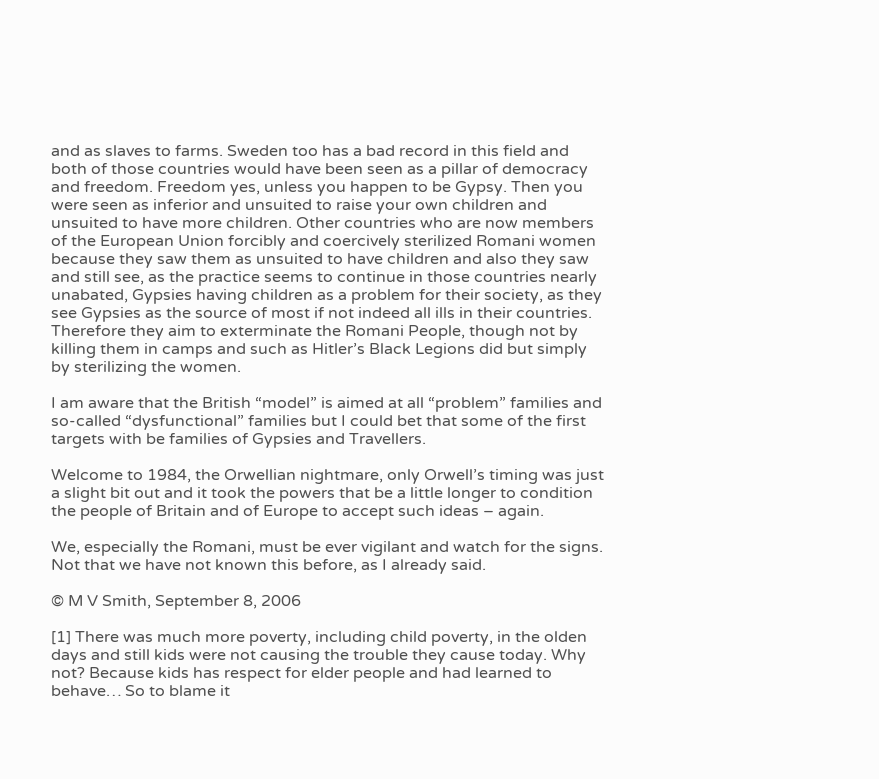and as slaves to farms. Sweden too has a bad record in this field and both of those countries would have been seen as a pillar of democracy and freedom. Freedom yes, unless you happen to be Gypsy. Then you were seen as inferior and unsuited to raise your own children and unsuited to have more children. Other countries who are now members of the European Union forcibly and coercively sterilized Romani women because they saw them as unsuited to have children and also they saw and still see, as the practice seems to continue in those countries nearly unabated, Gypsies having children as a problem for their society, as they see Gypsies as the source of most if not indeed all ills in their countries. Therefore they aim to exterminate the Romani People, though not by killing them in camps and such as Hitler’s Black Legions did but simply by sterilizing the women.

I am aware that the British “model” is aimed at all “problem” families and so-called “dysfunctional” families but I could bet that some of the first targets with be families of Gypsies and Travellers.

Welcome to 1984, the Orwellian nightmare, only Orwell’s timing was just a slight bit out and it took the powers that be a little longer to condition the people of Britain and of Europe to accept such ideas – again.

We, especially the Romani, must be ever vigilant and watch for the signs. Not that we have not known this before, as I already said.

© M V Smith, September 8, 2006

[1] There was much more poverty, including child poverty, in the olden days and still kids were not causing the trouble they cause today. Why not? Because kids has respect for elder people and had learned to behave… So to blame it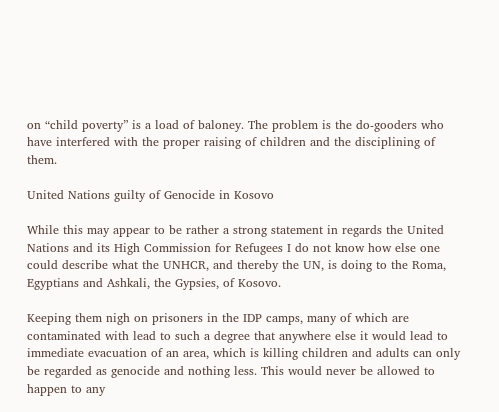on “child poverty” is a load of baloney. The problem is the do-gooders who have interfered with the proper raising of children and the disciplining of them.

United Nations guilty of Genocide in Kosovo

While this may appear to be rather a strong statement in regards the United Nations and its High Commission for Refugees I do not know how else one could describe what the UNHCR, and thereby the UN, is doing to the Roma, Egyptians and Ashkali, the Gypsies, of Kosovo.

Keeping them nigh on prisoners in the IDP camps, many of which are contaminated with lead to such a degree that anywhere else it would lead to immediate evacuation of an area, which is killing children and adults can only be regarded as genocide and nothing less. This would never be allowed to happen to any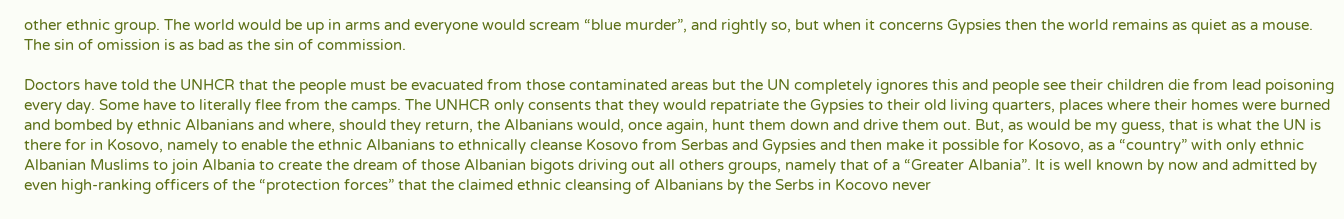other ethnic group. The world would be up in arms and everyone would scream “blue murder”, and rightly so, but when it concerns Gypsies then the world remains as quiet as a mouse. The sin of omission is as bad as the sin of commission.

Doctors have told the UNHCR that the people must be evacuated from those contaminated areas but the UN completely ignores this and people see their children die from lead poisoning every day. Some have to literally flee from the camps. The UNHCR only consents that they would repatriate the Gypsies to their old living quarters, places where their homes were burned and bombed by ethnic Albanians and where, should they return, the Albanians would, once again, hunt them down and drive them out. But, as would be my guess, that is what the UN is there for in Kosovo, namely to enable the ethnic Albanians to ethnically cleanse Kosovo from Serbas and Gypsies and then make it possible for Kosovo, as a “country” with only ethnic Albanian Muslims to join Albania to create the dream of those Albanian bigots driving out all others groups, namely that of a “Greater Albania”. It is well known by now and admitted by even high-ranking officers of the “protection forces” that the claimed ethnic cleansing of Albanians by the Serbs in Kocovo never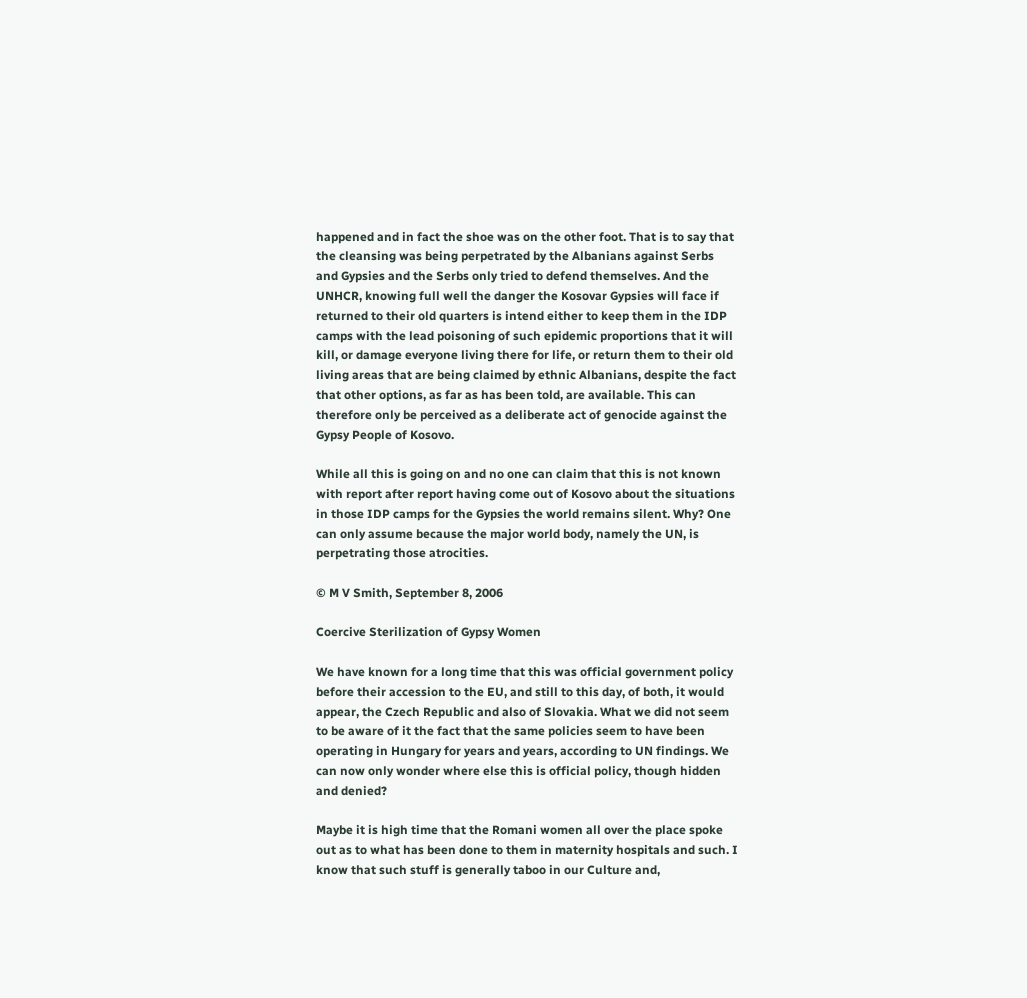happened and in fact the shoe was on the other foot. That is to say that the cleansing was being perpetrated by the Albanians against Serbs and Gypsies and the Serbs only tried to defend themselves. And the UNHCR, knowing full well the danger the Kosovar Gypsies will face if returned to their old quarters is intend either to keep them in the IDP camps with the lead poisoning of such epidemic proportions that it will kill, or damage everyone living there for life, or return them to their old living areas that are being claimed by ethnic Albanians, despite the fact that other options, as far as has been told, are available. This can therefore only be perceived as a deliberate act of genocide against the Gypsy People of Kosovo.

While all this is going on and no one can claim that this is not known with report after report having come out of Kosovo about the situations in those IDP camps for the Gypsies the world remains silent. Why? One can only assume because the major world body, namely the UN, is perpetrating those atrocities.

© M V Smith, September 8, 2006

Coercive Sterilization of Gypsy Women

We have known for a long time that this was official government policy before their accession to the EU, and still to this day, of both, it would appear, the Czech Republic and also of Slovakia. What we did not seem to be aware of it the fact that the same policies seem to have been operating in Hungary for years and years, according to UN findings. We can now only wonder where else this is official policy, though hidden and denied?

Maybe it is high time that the Romani women all over the place spoke out as to what has been done to them in maternity hospitals and such. I know that such stuff is generally taboo in our Culture and,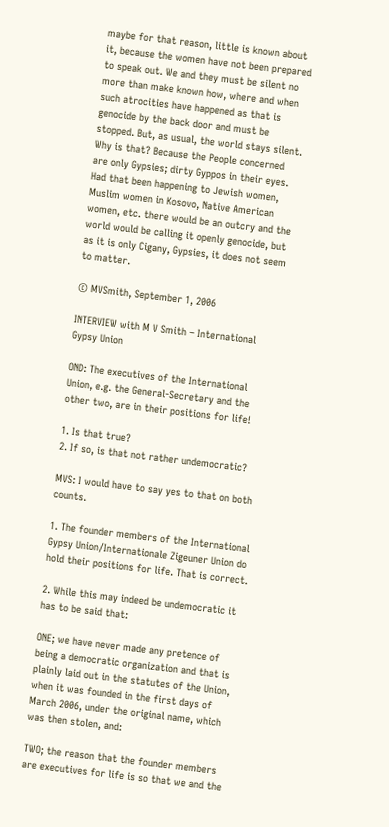maybe for that reason, little is known about it, because the women have not been prepared to speak out. We and they must be silent no more than make known how, where and when such atrocities have happened as that is genocide by the back door and must be stopped. But, as usual, the world stays silent. Why is that? Because the People concerned are only Gypsies; dirty Gyppos in their eyes. Had that been happening to Jewish women, Muslim women in Kosovo, Native American women, etc. there would be an outcry and the world would be calling it openly genocide, but as it is only Cigany, Gypsies, it does not seem to matter.

© MVSmith, September 1, 2006

INTERVIEW with M V Smith – International Gypsy Union

OND: The executives of the International Union, e.g. the General-Secretary and the other two, are in their positions for life!

1. Is that true?
2. If so, is that not rather undemocratic?

MVS: I would have to say yes to that on both counts.

1. The founder members of the International Gypsy Union/Internationale Zigeuner Union do hold their positions for life. That is correct.

2. While this may indeed be undemocratic it has to be said that:

ONE; we have never made any pretence of being a democratic organization and that is plainly laid out in the statutes of the Union, when it was founded in the first days of March 2006, under the original name, which was then stolen, and:

TWO; the reason that the founder members are executives for life is so that we and the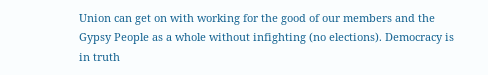Union can get on with working for the good of our members and the Gypsy People as a whole without infighting (no elections). Democracy is in truth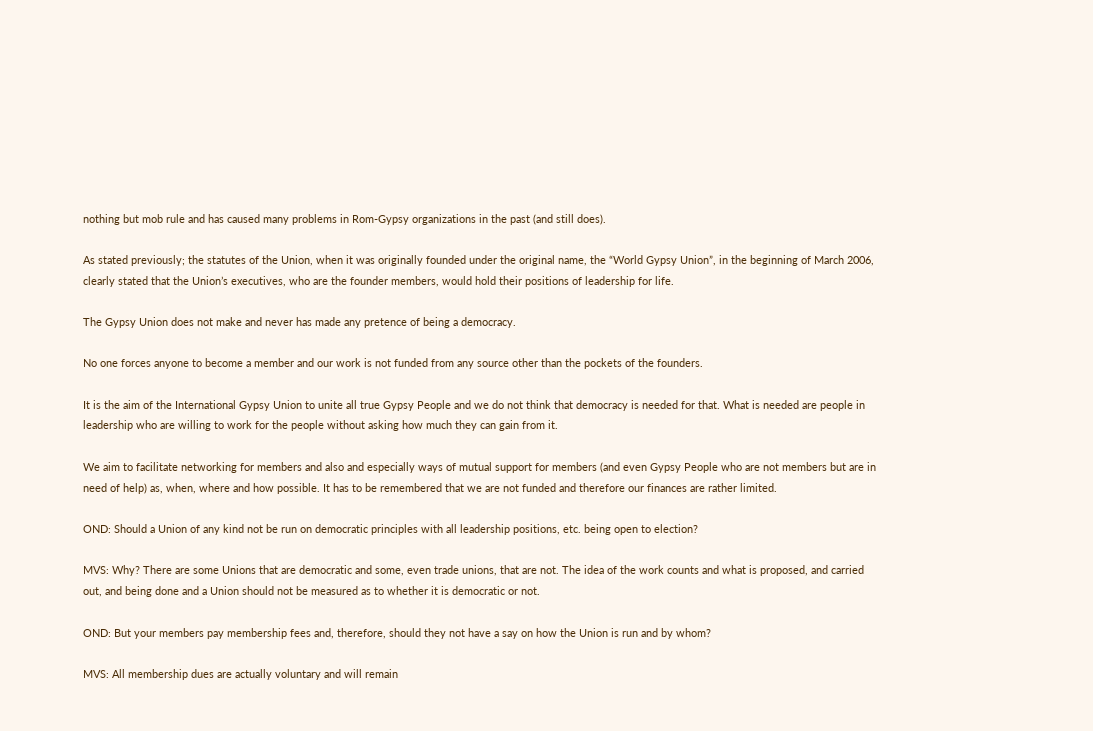nothing but mob rule and has caused many problems in Rom-Gypsy organizations in the past (and still does).

As stated previously; the statutes of the Union, when it was originally founded under the original name, the “World Gypsy Union”, in the beginning of March 2006, clearly stated that the Union’s executives, who are the founder members, would hold their positions of leadership for life.

The Gypsy Union does not make and never has made any pretence of being a democracy.

No one forces anyone to become a member and our work is not funded from any source other than the pockets of the founders.

It is the aim of the International Gypsy Union to unite all true Gypsy People and we do not think that democracy is needed for that. What is needed are people in leadership who are willing to work for the people without asking how much they can gain from it.

We aim to facilitate networking for members and also and especially ways of mutual support for members (and even Gypsy People who are not members but are in need of help) as, when, where and how possible. It has to be remembered that we are not funded and therefore our finances are rather limited.

OND: Should a Union of any kind not be run on democratic principles with all leadership positions, etc. being open to election?

MVS: Why? There are some Unions that are democratic and some, even trade unions, that are not. The idea of the work counts and what is proposed, and carried out, and being done and a Union should not be measured as to whether it is democratic or not.

OND: But your members pay membership fees and, therefore, should they not have a say on how the Union is run and by whom?

MVS: All membership dues are actually voluntary and will remain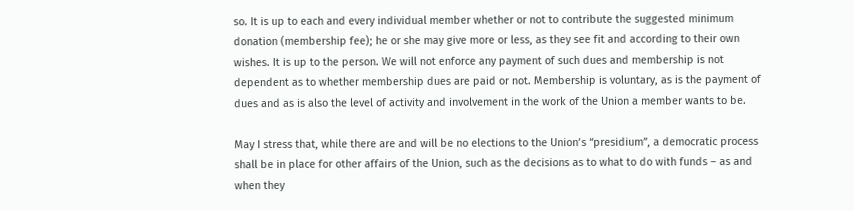so. It is up to each and every individual member whether or not to contribute the suggested minimum donation (membership fee); he or she may give more or less, as they see fit and according to their own wishes. It is up to the person. We will not enforce any payment of such dues and membership is not dependent as to whether membership dues are paid or not. Membership is voluntary, as is the payment of dues and as is also the level of activity and involvement in the work of the Union a member wants to be.

May I stress that, while there are and will be no elections to the Union’s “presidium”, a democratic process shall be in place for other affairs of the Union, such as the decisions as to what to do with funds – as and when they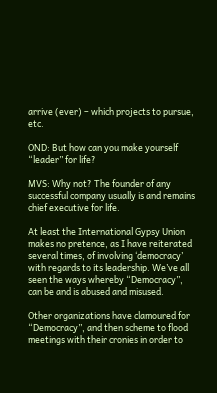arrive (ever) – which projects to pursue, etc.

OND: But how can you make yourself “leader” for life?

MVS: Why not? The founder of any successful company usually is and remains chief executive for life.

At least the International Gypsy Union makes no pretence, as I have reiterated several times, of involving ‘democracy’ with regards to its leadership. We’ve all seen the ways whereby “Democracy”, can be and is abused and misused.

Other organizations have clamoured for “Democracy”, and then scheme to flood meetings with their cronies in order to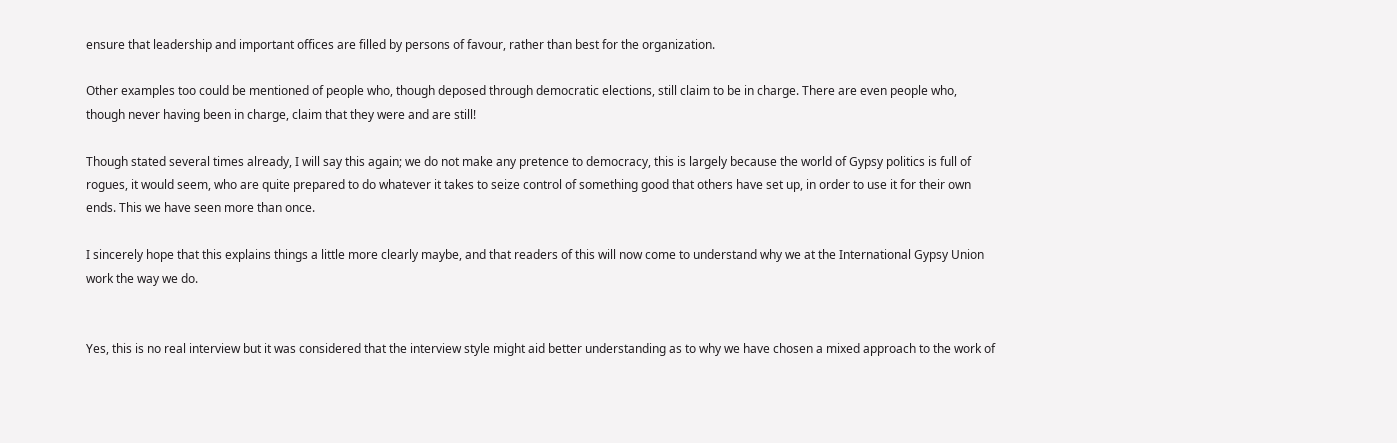ensure that leadership and important offices are filled by persons of favour, rather than best for the organization.

Other examples too could be mentioned of people who, though deposed through democratic elections, still claim to be in charge. There are even people who, though never having been in charge, claim that they were and are still!

Though stated several times already, I will say this again; we do not make any pretence to democracy, this is largely because the world of Gypsy politics is full of rogues, it would seem, who are quite prepared to do whatever it takes to seize control of something good that others have set up, in order to use it for their own ends. This we have seen more than once.

I sincerely hope that this explains things a little more clearly maybe, and that readers of this will now come to understand why we at the International Gypsy Union work the way we do.


Yes, this is no real interview but it was considered that the interview style might aid better understanding as to why we have chosen a mixed approach to the work of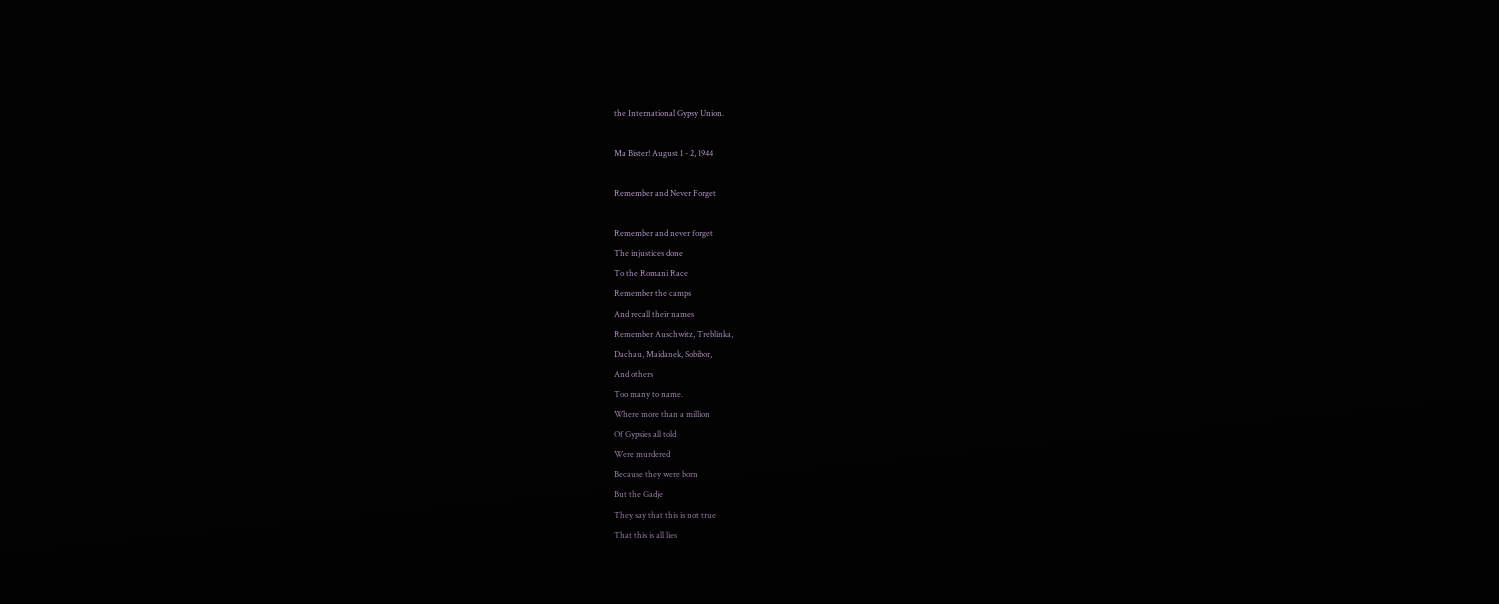the International Gypsy Union.

Ma Bister! August 1 - 2, 1944

Remember and Never Forget

Remember and never forget
The injustices done
To the Romani Race
Remember the camps
And recall their names
Remember Auschwitz, Treblinka,
Dachau, Maidanek, Sobibor,
And others
Too many to name.
Where more than a million
Of Gypsies all told
Were murdered
Because they were born
But the Gadje
They say that this is not true
That this is all lies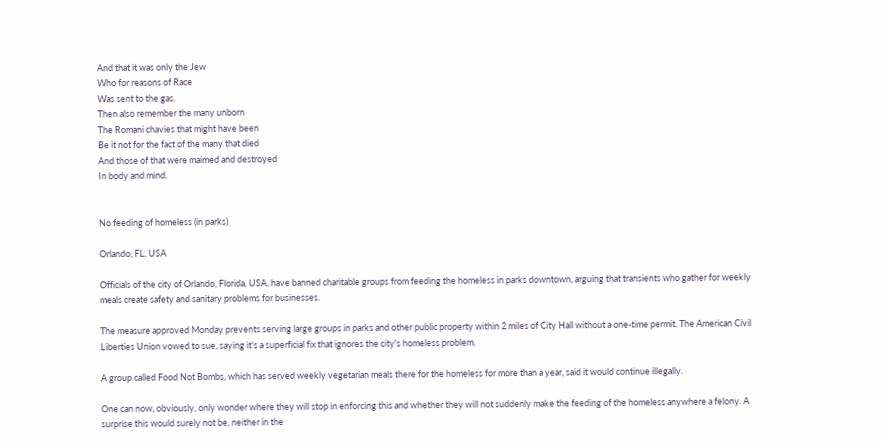And that it was only the Jew
Who for reasons of Race
Was sent to the gas.
Then also remember the many unborn
The Romani chavies that might have been
Be it not for the fact of the many that died
And those of that were maimed and destroyed
In body and mind.


No feeding of homeless (in parks)

Orlando, FL, USA

Officials of the city of Orlando, Florida, USA, have banned charitable groups from feeding the homeless in parks downtown, arguing that transients who gather for weekly meals create safety and sanitary problems for businesses.

The measure approved Monday prevents serving large groups in parks and other public property within 2 miles of City Hall without a one-time permit. The American Civil Liberties Union vowed to sue, saying it's a superficial fix that ignores the city's homeless problem.

A group called Food Not Bombs, which has served weekly vegetarian meals there for the homeless for more than a year, said it would continue illegally.

One can now, obviously, only wonder where they will stop in enforcing this and whether they will not suddenly make the feeding of the homeless anywhere a felony. A surprise this would surely not be, neither in the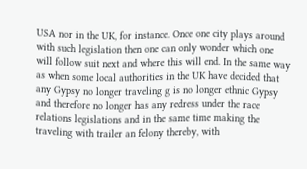USA nor in the UK, for instance. Once one city plays around with such legislation then one can only wonder which one will follow suit next and where this will end. In the same way as when some local authorities in the UK have decided that any Gypsy no longer traveling g is no longer ethnic Gypsy and therefore no longer has any redress under the race relations legislations and in the same time making the traveling with trailer an felony thereby, with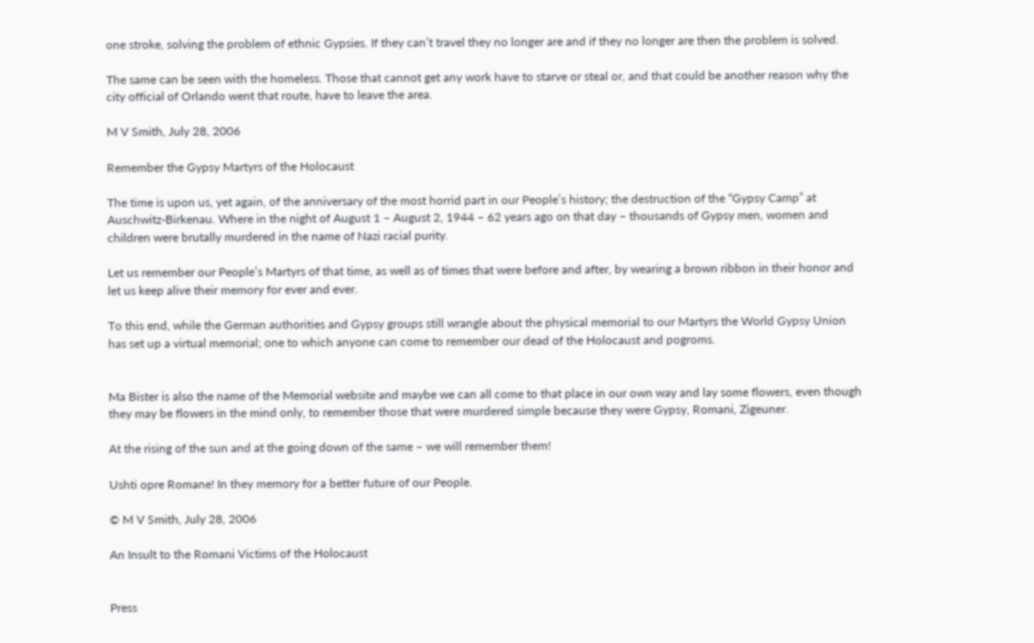one stroke, solving the problem of ethnic Gypsies. If they can’t travel they no longer are and if they no longer are then the problem is solved.

The same can be seen with the homeless. Those that cannot get any work have to starve or steal or, and that could be another reason why the city official of Orlando went that route, have to leave the area.

M V Smith, July 28, 2006

Remember the Gypsy Martyrs of the Holocaust

The time is upon us, yet again, of the anniversary of the most horrid part in our People’s history; the destruction of the “Gypsy Camp” at Auschwitz-Birkenau. Where in the night of August 1 – August 2, 1944 – 62 years ago on that day – thousands of Gypsy men, women and children were brutally murdered in the name of Nazi racial purity.

Let us remember our People’s Martyrs of that time, as well as of times that were before and after, by wearing a brown ribbon in their honor and let us keep alive their memory for ever and ever.

To this end, while the German authorities and Gypsy groups still wrangle about the physical memorial to our Martyrs the World Gypsy Union has set up a virtual memorial; one to which anyone can come to remember our dead of the Holocaust and pogroms.


Ma Bister is also the name of the Memorial website and maybe we can all come to that place in our own way and lay some flowers, even though they may be flowers in the mind only, to remember those that were murdered simple because they were Gypsy, Romani, Zigeuner.

At the rising of the sun and at the going down of the same – we will remember them!

Ushti opre Romane! In they memory for a better future of our People.

© M V Smith, July 28, 2006

An Insult to the Romani Victims of the Holocaust


Press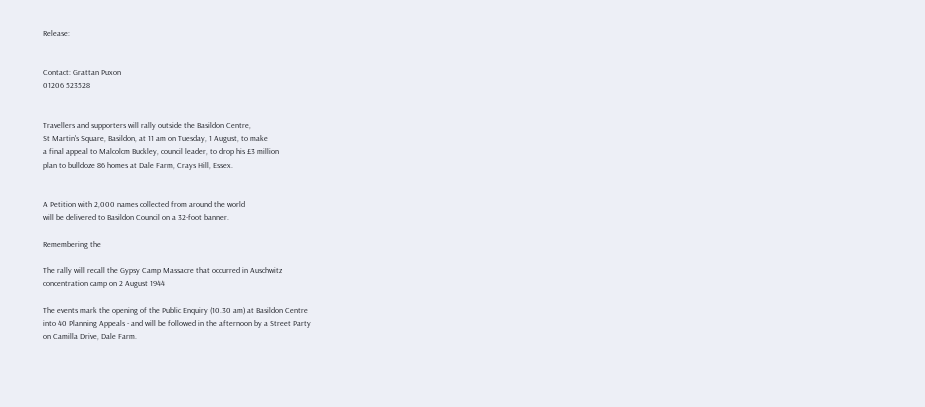Release:


Contact: Grattan Puxon
01206 523528


Travellers and supporters will rally outside the Basildon Centre,
St Martin's Square, Basildon, at 11 am on Tuesday, 1 August, to make
a final appeal to Malcolcm Buckley, council leader, to drop his £3 million
plan to bulldoze 86 homes at Dale Farm, Crays Hill, Essex.


A Petition with 2,000 names collected from around the world
will be delivered to Basildon Council on a 32-foot banner.

Remembering the

The rally will recall the Gypsy Camp Massacre that occurred in Auschwitz
concentration camp on 2 August 1944

The events mark the opening of the Public Enquiry (10.30 am) at Basildon Centre
into 40 Planning Appeals - and will be followed in the afternoon by a Street Party
on Camilla Drive, Dale Farm.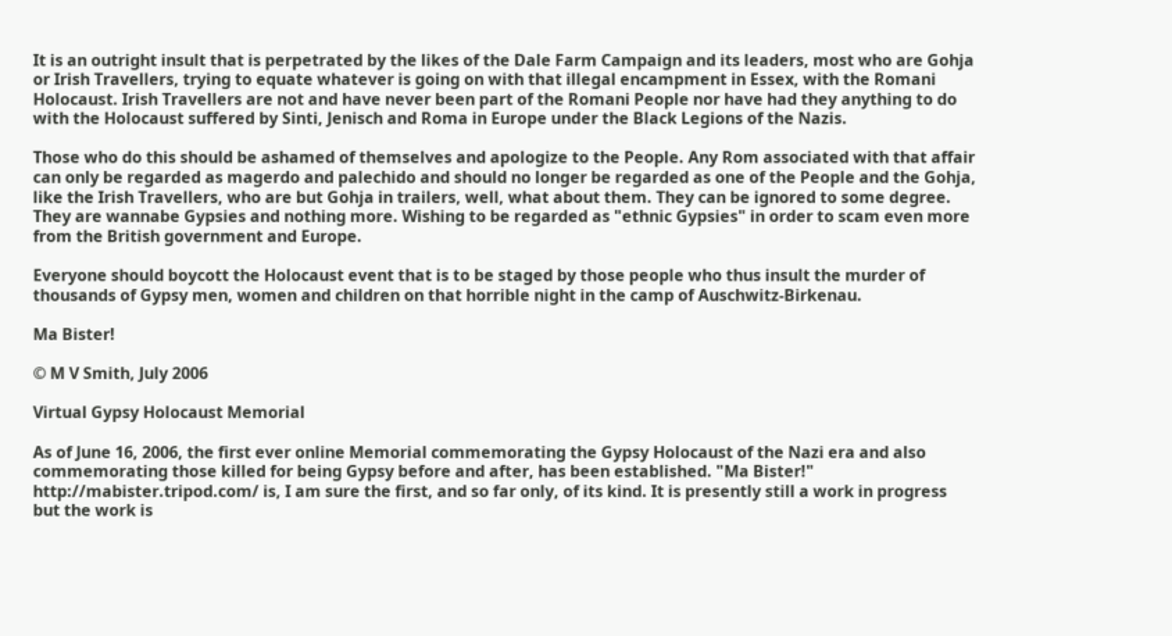It is an outright insult that is perpetrated by the likes of the Dale Farm Campaign and its leaders, most who are Gohja or Irish Travellers, trying to equate whatever is going on with that illegal encampment in Essex, with the Romani Holocaust. Irish Travellers are not and have never been part of the Romani People nor have had they anything to do with the Holocaust suffered by Sinti, Jenisch and Roma in Europe under the Black Legions of the Nazis.

Those who do this should be ashamed of themselves and apologize to the People. Any Rom associated with that affair can only be regarded as magerdo and palechido and should no longer be regarded as one of the People and the Gohja, like the Irish Travellers, who are but Gohja in trailers, well, what about them. They can be ignored to some degree. They are wannabe Gypsies and nothing more. Wishing to be regarded as "ethnic Gypsies" in order to scam even more from the British government and Europe.

Everyone should boycott the Holocaust event that is to be staged by those people who thus insult the murder of thousands of Gypsy men, women and children on that horrible night in the camp of Auschwitz-Birkenau.

Ma Bister!

© M V Smith, July 2006

Virtual Gypsy Holocaust Memorial

As of June 16, 2006, the first ever online Memorial commemorating the Gypsy Holocaust of the Nazi era and also commemorating those killed for being Gypsy before and after, has been established. "Ma Bister!" http://mabister.tripod.com/ is, I am sure the first, and so far only, of its kind. It is presently still a work in progress but the work is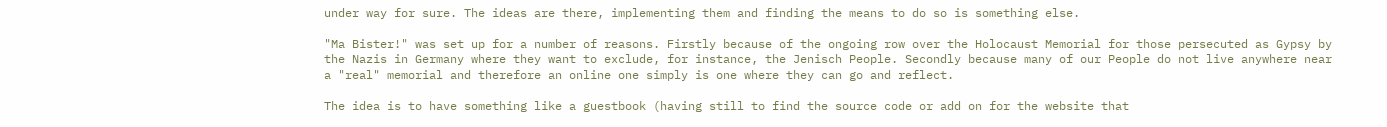under way for sure. The ideas are there, implementing them and finding the means to do so is something else.

"Ma Bister!" was set up for a number of reasons. Firstly because of the ongoing row over the Holocaust Memorial for those persecuted as Gypsy by the Nazis in Germany where they want to exclude, for instance, the Jenisch People. Secondly because many of our People do not live anywhere near a "real" memorial and therefore an online one simply is one where they can go and reflect.

The idea is to have something like a guestbook (having still to find the source code or add on for the website that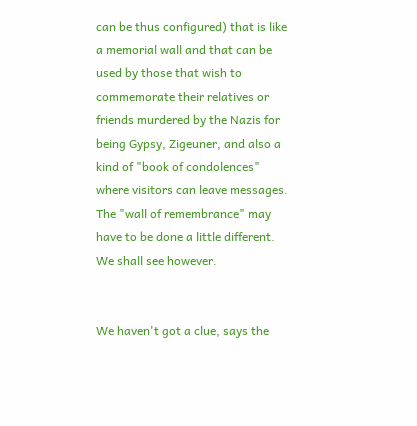can be thus configured) that is like a memorial wall and that can be used by those that wish to commemorate their relatives or friends murdered by the Nazis for being Gypsy, Zigeuner, and also a kind of "book of condolences" where visitors can leave messages. The "wall of remembrance" may have to be done a little different. We shall see however.


We haven't got a clue, says the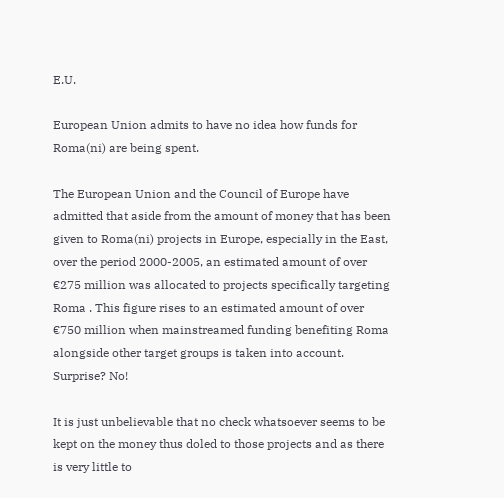E.U.

European Union admits to have no idea how funds for Roma(ni) are being spent.

The European Union and the Council of Europe have admitted that aside from the amount of money that has been given to Roma(ni) projects in Europe, especially in the East, over the period 2000-2005, an estimated amount of over €275 million was allocated to projects specifically targeting Roma . This figure rises to an estimated amount of over €750 million when mainstreamed funding benefiting Roma alongside other target groups is taken into account. Surprise? No!

It is just unbelievable that no check whatsoever seems to be kept on the money thus doled to those projects and as there is very little to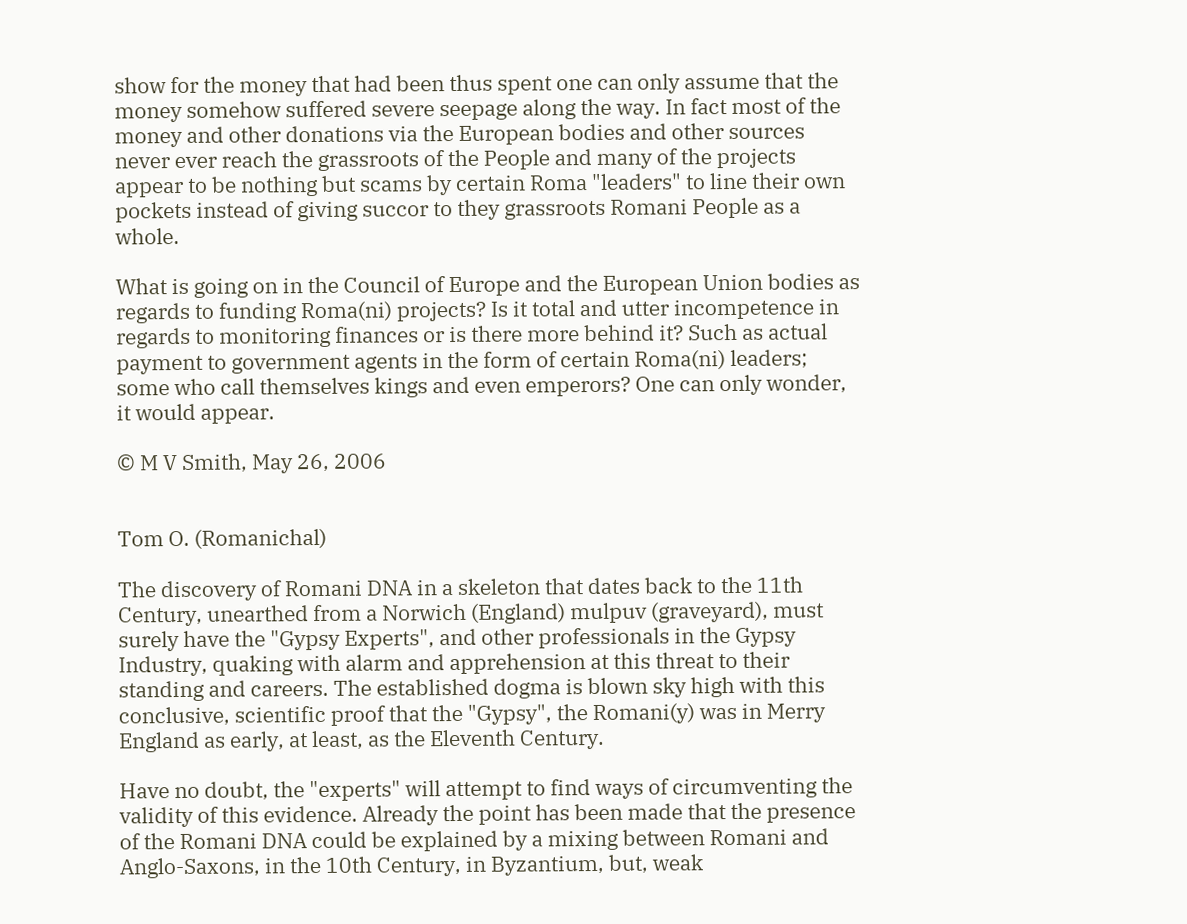show for the money that had been thus spent one can only assume that the money somehow suffered severe seepage along the way. In fact most of the money and other donations via the European bodies and other sources never ever reach the grassroots of the People and many of the projects appear to be nothing but scams by certain Roma "leaders" to line their own pockets instead of giving succor to they grassroots Romani People as a whole.

What is going on in the Council of Europe and the European Union bodies as regards to funding Roma(ni) projects? Is it total and utter incompetence in regards to monitoring finances or is there more behind it? Such as actual payment to government agents in the form of certain Roma(ni) leaders; some who call themselves kings and even emperors? One can only wonder, it would appear.

© M V Smith, May 26, 2006


Tom O. (Romanichal)

The discovery of Romani DNA in a skeleton that dates back to the 11th Century, unearthed from a Norwich (England) mulpuv (graveyard), must surely have the "Gypsy Experts", and other professionals in the Gypsy Industry, quaking with alarm and apprehension at this threat to their standing and careers. The established dogma is blown sky high with this conclusive, scientific proof that the "Gypsy", the Romani(y) was in Merry England as early, at least, as the Eleventh Century.

Have no doubt, the "experts" will attempt to find ways of circumventing the validity of this evidence. Already the point has been made that the presence of the Romani DNA could be explained by a mixing between Romani and Anglo-Saxons, in the 10th Century, in Byzantium, but, weak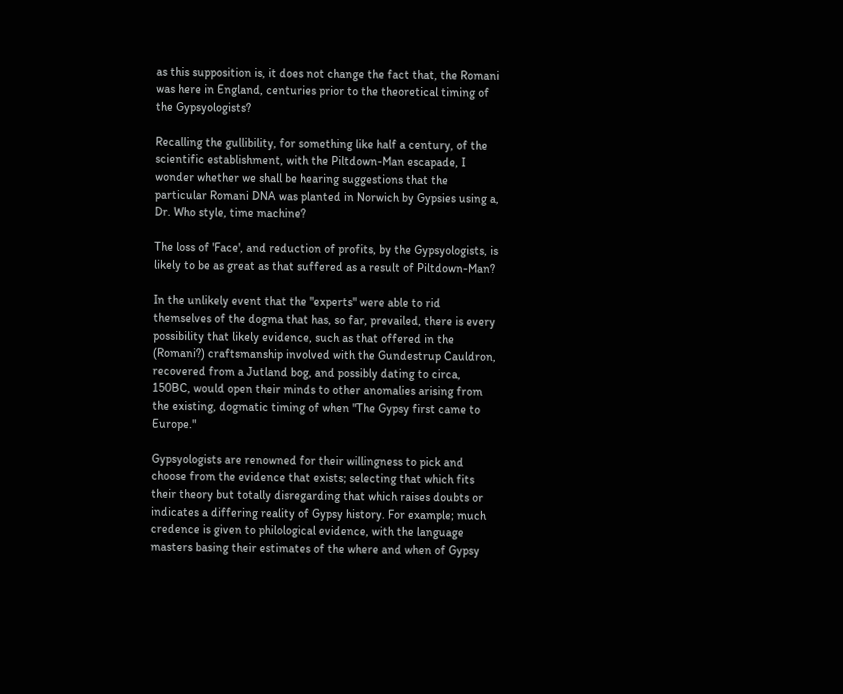as this supposition is, it does not change the fact that, the Romani was here in England, centuries prior to the theoretical timing of the Gypsyologists?

Recalling the gullibility, for something like half a century, of the scientific establishment, with the Piltdown-Man escapade, I wonder whether we shall be hearing suggestions that the particular Romani DNA was planted in Norwich by Gypsies using a, Dr. Who style, time machine?

The loss of 'Face', and reduction of profits, by the Gypsyologists, is likely to be as great as that suffered as a result of Piltdown-Man?

In the unlikely event that the "experts" were able to rid themselves of the dogma that has, so far, prevailed, there is every possibility that likely evidence, such as that offered in the (Romani?) craftsmanship involved with the Gundestrup Cauldron, recovered from a Jutland bog, and possibly dating to circa, 150BC, would open their minds to other anomalies arising from the existing, dogmatic timing of when "The Gypsy first came to Europe."

Gypsyologists are renowned for their willingness to pick and choose from the evidence that exists; selecting that which fits their theory but totally disregarding that which raises doubts or indicates a differing reality of Gypsy history. For example; much credence is given to philological evidence, with the language masters basing their estimates of the where and when of Gypsy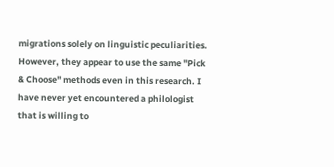migrations solely on linguistic peculiarities. However, they appear to use the same "Pick & Choose" methods even in this research. I have never yet encountered a philologist that is willing to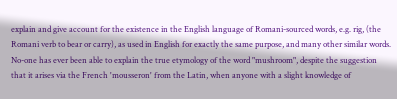explain and give account for the existence in the English language of Romani-sourced words, e.g. rig, (the Romani verb to bear or carry), as used in English for exactly the same purpose, and many other similar words. No-one has ever been able to explain the true etymology of the word "mushroom", despite the suggestion that it arises via the French 'mousseron' from the Latin, when anyone with a slight knowledge of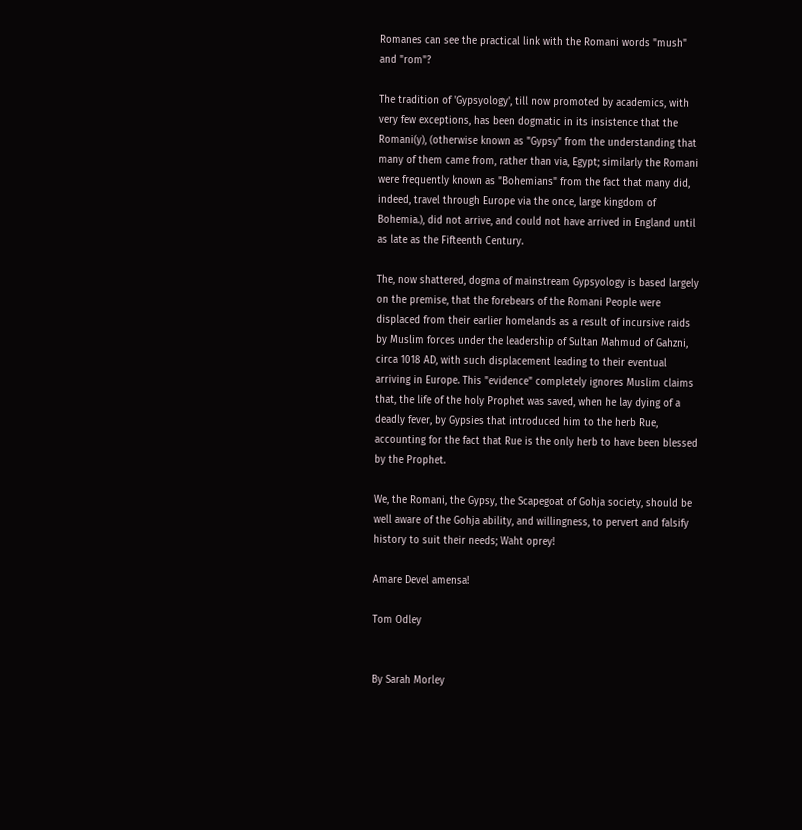Romanes can see the practical link with the Romani words "mush" and "rom"?

The tradition of 'Gypsyology', till now promoted by academics, with very few exceptions, has been dogmatic in its insistence that the Romani(y), (otherwise known as "Gypsy" from the understanding that many of them came from, rather than via, Egypt; similarly the Romani were frequently known as "Bohemians" from the fact that many did, indeed, travel through Europe via the once, large kingdom of Bohemia.), did not arrive, and could not have arrived in England until as late as the Fifteenth Century.

The, now shattered, dogma of mainstream Gypsyology is based largely on the premise, that the forebears of the Romani People were displaced from their earlier homelands as a result of incursive raids by Muslim forces under the leadership of Sultan Mahmud of Gahzni, circa 1018 AD, with such displacement leading to their eventual arriving in Europe. This "evidence" completely ignores Muslim claims that, the life of the holy Prophet was saved, when he lay dying of a deadly fever, by Gypsies that introduced him to the herb Rue, accounting for the fact that Rue is the only herb to have been blessed by the Prophet.

We, the Romani, the Gypsy, the Scapegoat of Gohja society, should be well aware of the Gohja ability, and willingness, to pervert and falsify history to suit their needs; Waht oprey!

Amare Devel amensa!

Tom Odley


By Sarah Morley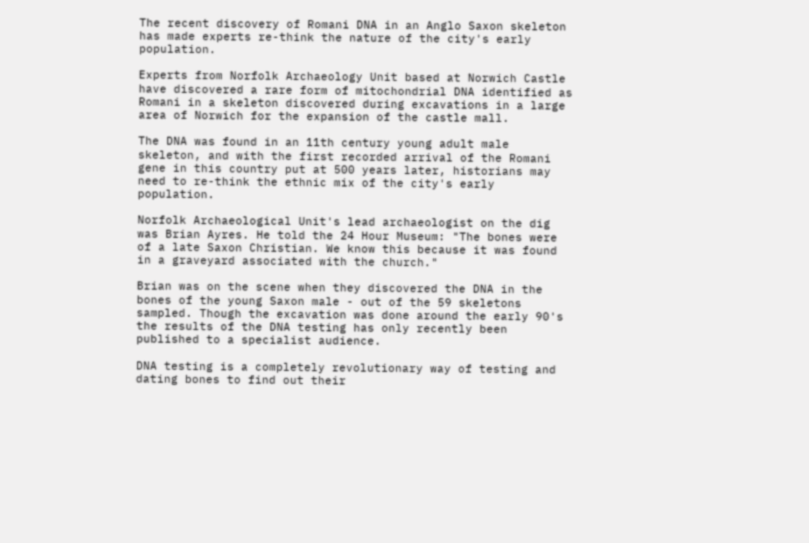The recent discovery of Romani DNA in an Anglo Saxon skeleton has made experts re-think the nature of the city's early population.

Experts from Norfolk Archaeology Unit based at Norwich Castle have discovered a rare form of mitochondrial DNA identified as Romani in a skeleton discovered during excavations in a large area of Norwich for the expansion of the castle mall.

The DNA was found in an 11th century young adult male skeleton, and with the first recorded arrival of the Romani gene in this country put at 500 years later, historians may need to re-think the ethnic mix of the city's early population.

Norfolk Archaeological Unit's lead archaeologist on the dig was Brian Ayres. He told the 24 Hour Museum: "The bones were of a late Saxon Christian. We know this because it was found in a graveyard associated with the church."

Brian was on the scene when they discovered the DNA in the bones of the young Saxon male - out of the 59 skeletons sampled. Though the excavation was done around the early 90's the results of the DNA testing has only recently been published to a specialist audience.

DNA testing is a completely revolutionary way of testing and dating bones to find out their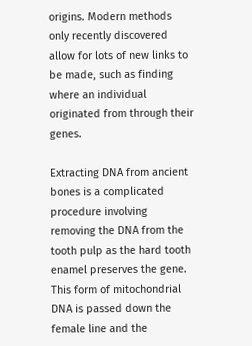origins. Modern methods only recently discovered allow for lots of new links to be made, such as finding where an individual originated from through their genes.

Extracting DNA from ancient bones is a complicated procedure involving removing the DNA from the tooth pulp as the hard tooth enamel preserves the gene. This form of mitochondrial DNA is passed down the female line and the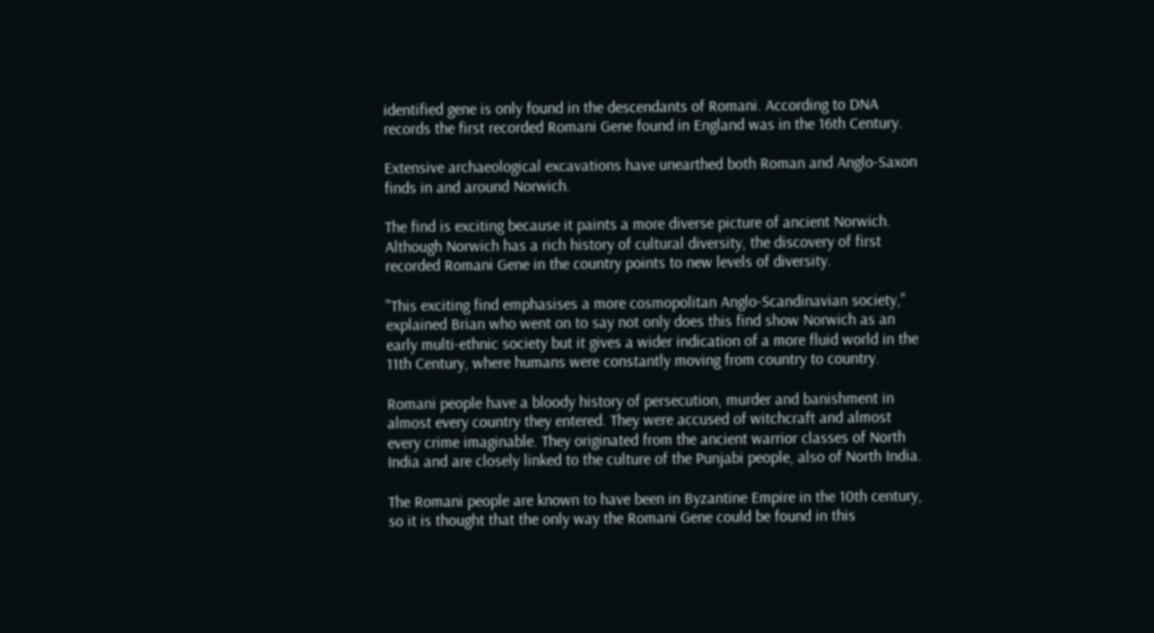identified gene is only found in the descendants of Romani. According to DNA records the first recorded Romani Gene found in England was in the 16th Century.

Extensive archaeological excavations have unearthed both Roman and Anglo-Saxon finds in and around Norwich.

The find is exciting because it paints a more diverse picture of ancient Norwich. Although Norwich has a rich history of cultural diversity, the discovery of first recorded Romani Gene in the country points to new levels of diversity.

"This exciting find emphasises a more cosmopolitan Anglo-Scandinavian society," explained Brian who went on to say not only does this find show Norwich as an early multi-ethnic society but it gives a wider indication of a more fluid world in the 11th Century, where humans were constantly moving from country to country.

Romani people have a bloody history of persecution, murder and banishment in almost every country they entered. They were accused of witchcraft and almost every crime imaginable. They originated from the ancient warrior classes of North India and are closely linked to the culture of the Punjabi people, also of North India.

The Romani people are known to have been in Byzantine Empire in the 10th century, so it is thought that the only way the Romani Gene could be found in this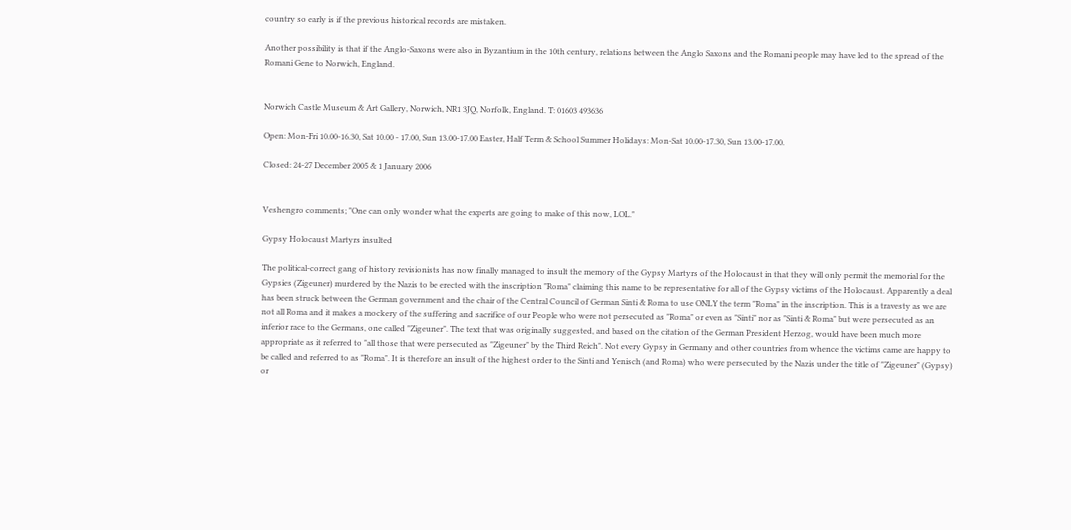country so early is if the previous historical records are mistaken.

Another possibility is that if the Anglo-Saxons were also in Byzantium in the 10th century, relations between the Anglo Saxons and the Romani people may have led to the spread of the Romani Gene to Norwich, England.


Norwich Castle Museum & Art Gallery, Norwich, NR1 3JQ, Norfolk, England. T: 01603 493636

Open: Mon-Fri 10.00-16.30, Sat 10.00 - 17.00, Sun 13.00-17.00 Easter, Half Term & School Summer Holidays: Mon-Sat 10.00-17.30, Sun 13.00-17.00.

Closed: 24-27 December 2005 & 1 January 2006


Veshengro comments; "One can only wonder what the experts are going to make of this now, LOL."

Gypsy Holocaust Martyrs insulted

The political-correct gang of history revisionists has now finally managed to insult the memory of the Gypsy Martyrs of the Holocaust in that they will only permit the memorial for the Gypsies (Zigeuner) murdered by the Nazis to be erected with the inscription "Roma" claiming this name to be representative for all of the Gypsy victims of the Holocaust. Apparently a deal has been struck between the German government and the chair of the Central Council of German Sinti & Roma to use ONLY the term "Roma" in the inscription. This is a travesty as we are not all Roma and it makes a mockery of the suffering and sacrifice of our People who were not persecuted as "Roma" or even as "Sinti" nor as "Sinti & Roma" but were persecuted as an inferior race to the Germans, one called "Zigeuner". The text that was originally suggested, and based on the citation of the German President Herzog, would have been much more appropriate as it referred to "all those that were persecuted as "Zigeuner" by the Third Reich". Not every Gypsy in Germany and other countries from whence the victims came are happy to be called and referred to as "Roma". It is therefore an insult of the highest order to the Sinti and Yenisch (and Roma) who were persecuted by the Nazis under the title of "Zigeuner" (Gypsy) or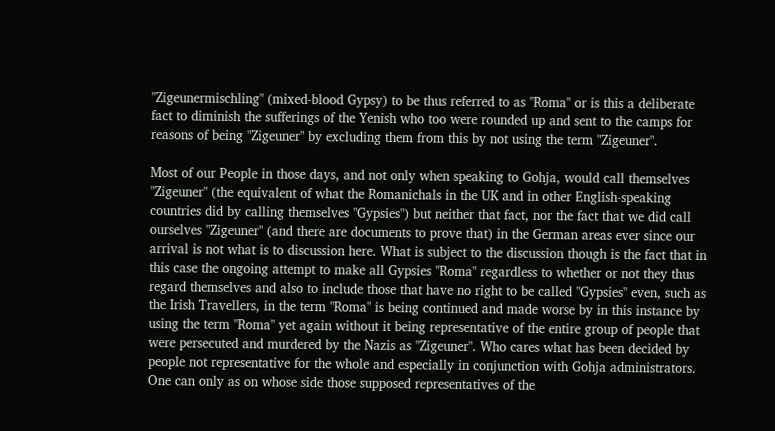"Zigeunermischling" (mixed-blood Gypsy) to be thus referred to as "Roma" or is this a deliberate fact to diminish the sufferings of the Yenish who too were rounded up and sent to the camps for reasons of being "Zigeuner" by excluding them from this by not using the term "Zigeuner".

Most of our People in those days, and not only when speaking to Gohja, would call themselves "Zigeuner" (the equivalent of what the Romanichals in the UK and in other English-speaking countries did by calling themselves "Gypsies") but neither that fact, nor the fact that we did call ourselves "Zigeuner" (and there are documents to prove that) in the German areas ever since our arrival is not what is to discussion here. What is subject to the discussion though is the fact that in this case the ongoing attempt to make all Gypsies "Roma" regardless to whether or not they thus regard themselves and also to include those that have no right to be called "Gypsies" even, such as the Irish Travellers, in the term "Roma" is being continued and made worse by in this instance by using the term "Roma" yet again without it being representative of the entire group of people that were persecuted and murdered by the Nazis as "Zigeuner". Who cares what has been decided by people not representative for the whole and especially in conjunction with Gohja administrators. One can only as on whose side those supposed representatives of the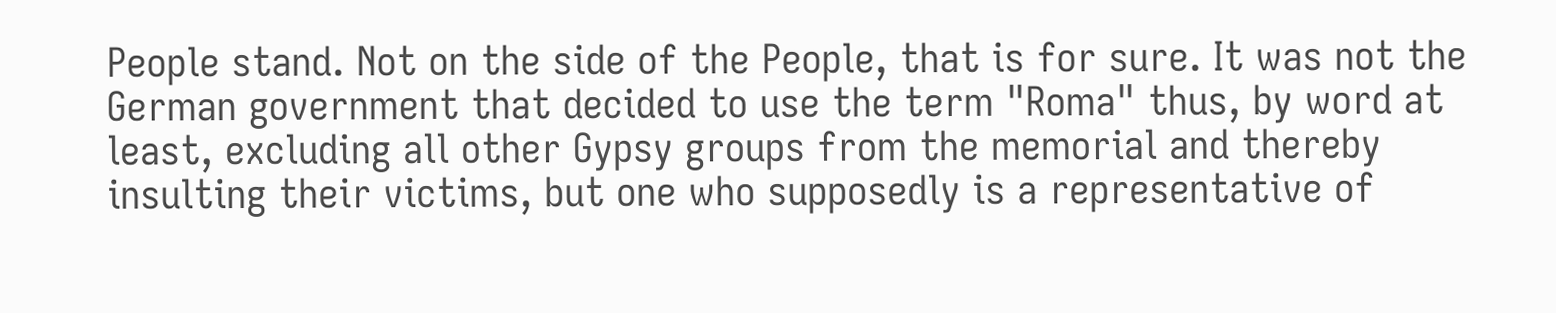People stand. Not on the side of the People, that is for sure. It was not the German government that decided to use the term "Roma" thus, by word at least, excluding all other Gypsy groups from the memorial and thereby insulting their victims, but one who supposedly is a representative of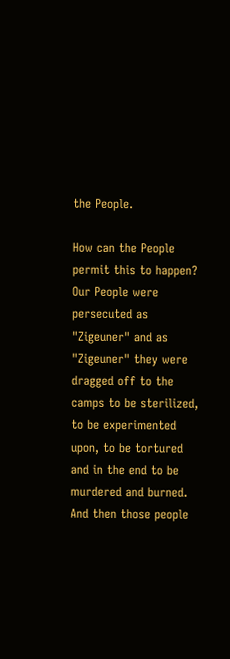the People.

How can the People permit this to happen? Our People were persecuted as "Zigeuner" and as "Zigeuner" they were dragged off to the camps to be sterilized, to be experimented upon, to be tortured and in the end to be murdered and burned. And then those people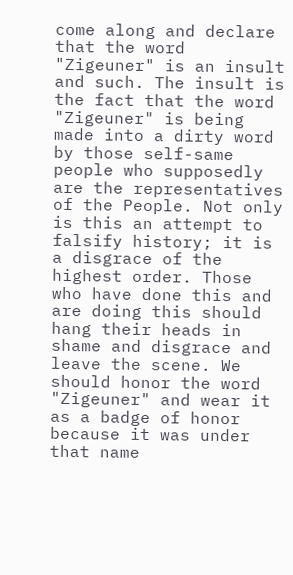come along and declare that the word "Zigeuner" is an insult and such. The insult is the fact that the word "Zigeuner" is being made into a dirty word by those self-same people who supposedly are the representatives of the People. Not only is this an attempt to falsify history; it is a disgrace of the highest order. Those who have done this and are doing this should hang their heads in shame and disgrace and leave the scene. We should honor the word "Zigeuner" and wear it as a badge of honor because it was under that name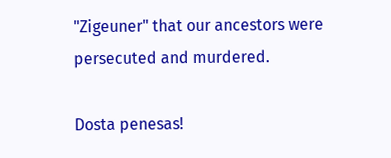"Zigeuner" that our ancestors were persecuted and murdered.

Dosta penesas!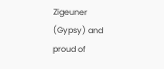Zigeuner (Gypsy) and proud of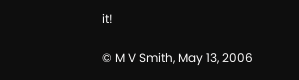it!

© M V Smith, May 13, 2006